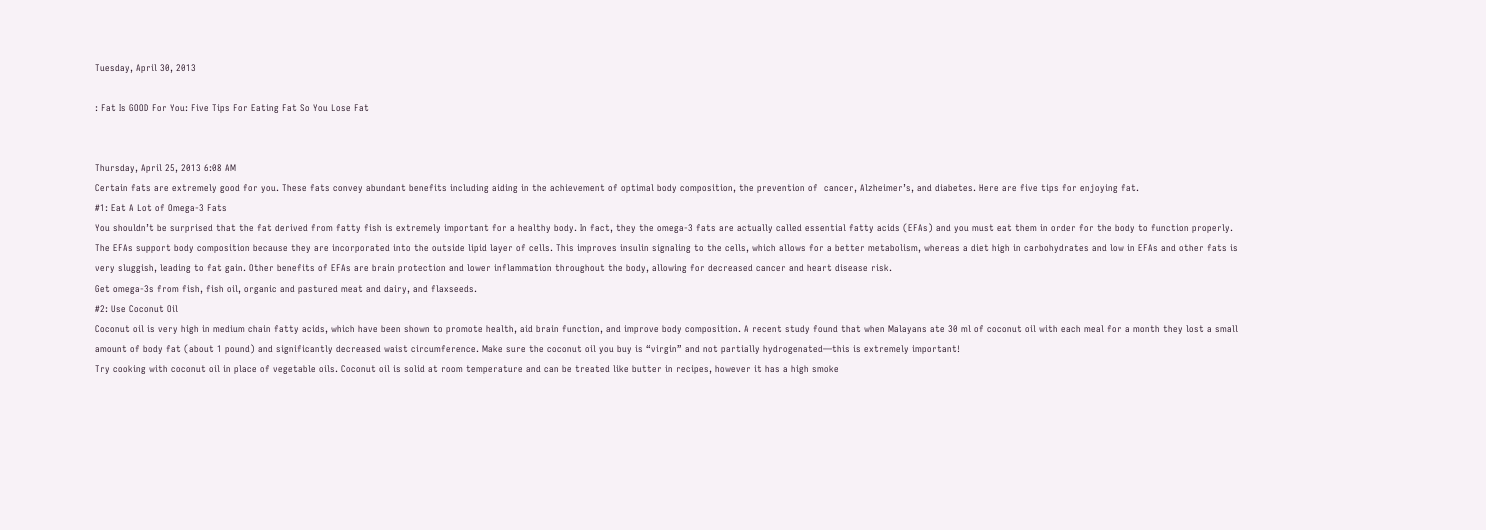Tuesday, April 30, 2013

: Fat Is GOOD For You: Five Tips For Eating Fat So You Lose Fat


Thursday, April 25, 2013 6:08 AM
Certain fats are extremely good for you. These fats convey abundant benefits including aiding in the achievement of optimal body composition, the prevention of  cancer, Alzheimer’s, and diabetes. Here are five tips for enjoying fat.
#1: Eat A Lot of Omega-3 Fats
You shouldn’t be surprised that the fat derived from fatty fish is extremely important for a healthy body. In fact, they the omega-3 fats are actually called essential fatty acids (EFAs) and you must eat them in order for the body to function properly.
The EFAs support body composition because they are incorporated into the outside lipid layer of cells. This improves insulin signaling to the cells, which allows for a better metabolism, whereas a diet high in carbohydrates and low in EFAs and other fats is very sluggish, leading to fat gain. Other benefits of EFAs are brain protection and lower inflammation throughout the body, allowing for decreased cancer and heart disease risk.
Get omega-3s from fish, fish oil, organic and pastured meat and dairy, and flaxseeds.
#2: Use Coconut Oil
Coconut oil is very high in medium chain fatty acids, which have been shown to promote health, aid brain function, and improve body composition. A recent study found that when Malayans ate 30 ml of coconut oil with each meal for a month they lost a small amount of body fat (about 1 pound) and significantly decreased waist circumference. Make sure the coconut oil you buy is “virgin” and not partially hydrogenated—this is extremely important!
Try cooking with coconut oil in place of vegetable oils. Coconut oil is solid at room temperature and can be treated like butter in recipes, however it has a high smoke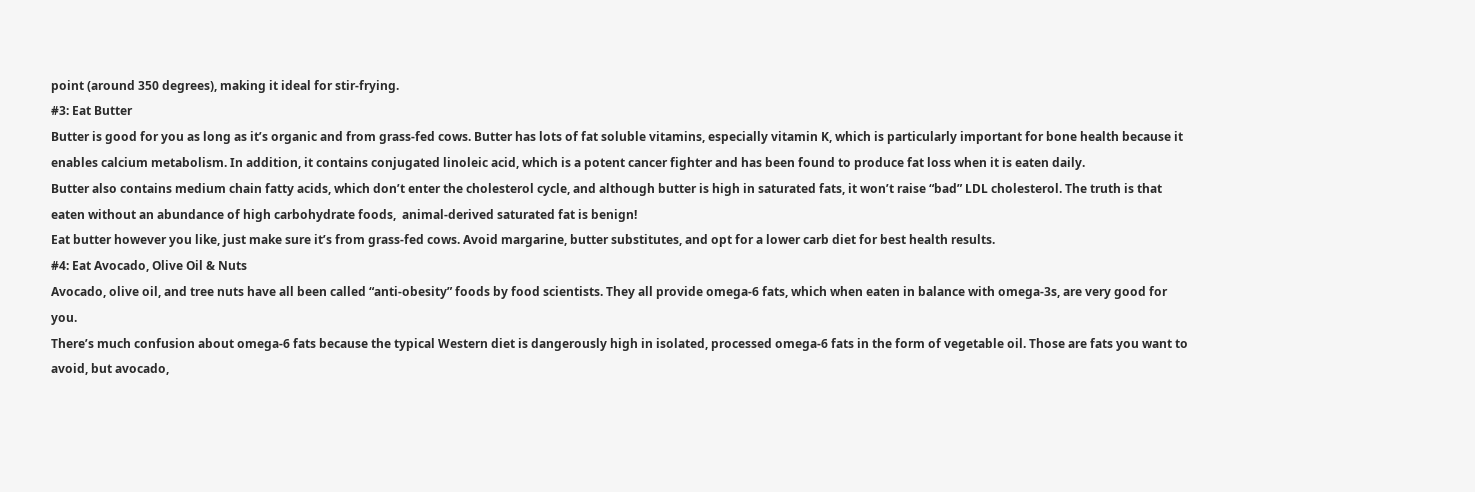point (around 350 degrees), making it ideal for stir-frying.
#3: Eat Butter
Butter is good for you as long as it’s organic and from grass-fed cows. Butter has lots of fat soluble vitamins, especially vitamin K, which is particularly important for bone health because it enables calcium metabolism. In addition, it contains conjugated linoleic acid, which is a potent cancer fighter and has been found to produce fat loss when it is eaten daily.
Butter also contains medium chain fatty acids, which don’t enter the cholesterol cycle, and although butter is high in saturated fats, it won’t raise “bad” LDL cholesterol. The truth is that eaten without an abundance of high carbohydrate foods,  animal-derived saturated fat is benign!
Eat butter however you like, just make sure it’s from grass-fed cows. Avoid margarine, butter substitutes, and opt for a lower carb diet for best health results.
#4: Eat Avocado, Olive Oil & Nuts
Avocado, olive oil, and tree nuts have all been called “anti-obesity” foods by food scientists. They all provide omega-6 fats, which when eaten in balance with omega-3s, are very good for you.
There’s much confusion about omega-6 fats because the typical Western diet is dangerously high in isolated, processed omega-6 fats in the form of vegetable oil. Those are fats you want to avoid, but avocado,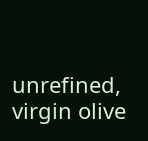unrefined, virgin olive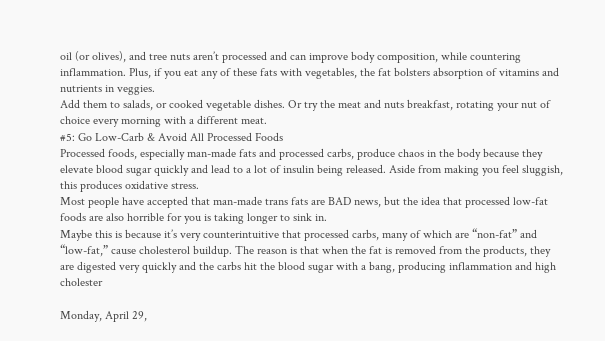oil (or olives), and tree nuts aren’t processed and can improve body composition, while countering inflammation. Plus, if you eat any of these fats with vegetables, the fat bolsters absorption of vitamins and nutrients in veggies.
Add them to salads, or cooked vegetable dishes. Or try the meat and nuts breakfast, rotating your nut of choice every morning with a different meat.
#5: Go Low-Carb & Avoid All Processed Foods
Processed foods, especially man-made fats and processed carbs, produce chaos in the body because they elevate blood sugar quickly and lead to a lot of insulin being released. Aside from making you feel sluggish, this produces oxidative stress.
Most people have accepted that man-made trans fats are BAD news, but the idea that processed low-fat foods are also horrible for you is taking longer to sink in.
Maybe this is because it’s very counterintuitive that processed carbs, many of which are “non-fat” and “low-fat,” cause cholesterol buildup. The reason is that when the fat is removed from the products, they are digested very quickly and the carbs hit the blood sugar with a bang, producing inflammation and high cholester

Monday, April 29,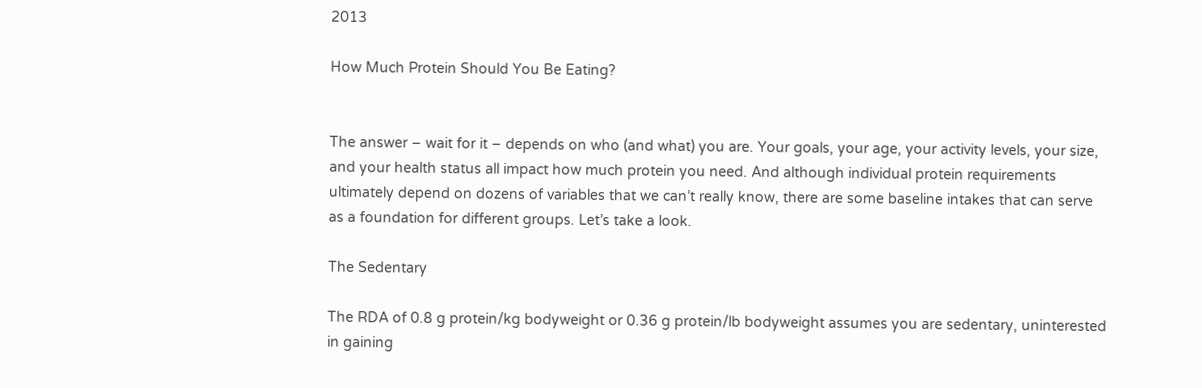2013

How Much Protein Should You Be Eating?


The answer – wait for it – depends on who (and what) you are. Your goals, your age, your activity levels, your size, and your health status all impact how much protein you need. And although individual protein requirements ultimately depend on dozens of variables that we can’t really know, there are some baseline intakes that can serve as a foundation for different groups. Let’s take a look.

The Sedentary

The RDA of 0.8 g protein/kg bodyweight or 0.36 g protein/lb bodyweight assumes you are sedentary, uninterested in gaining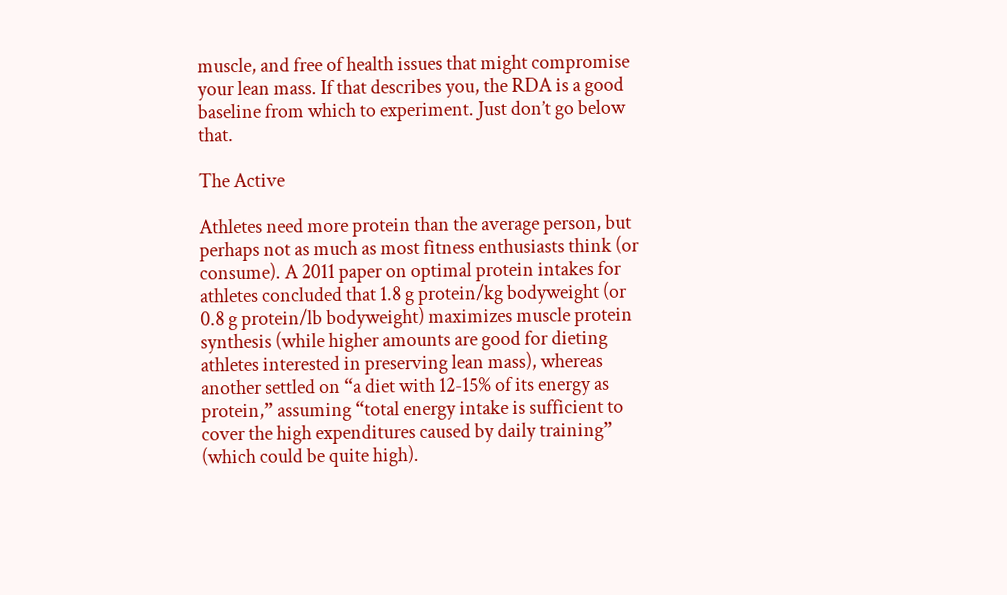muscle, and free of health issues that might compromise your lean mass. If that describes you, the RDA is a good baseline from which to experiment. Just don’t go below that.

The Active

Athletes need more protein than the average person, but perhaps not as much as most fitness enthusiasts think (or consume). A 2011 paper on optimal protein intakes for athletes concluded that 1.8 g protein/kg bodyweight (or 0.8 g protein/lb bodyweight) maximizes muscle protein synthesis (while higher amounts are good for dieting athletes interested in preserving lean mass), whereas another settled on “a diet with 12-15% of its energy as protein,” assuming “total energy intake is sufficient to cover the high expenditures caused by daily training” (which could be quite high).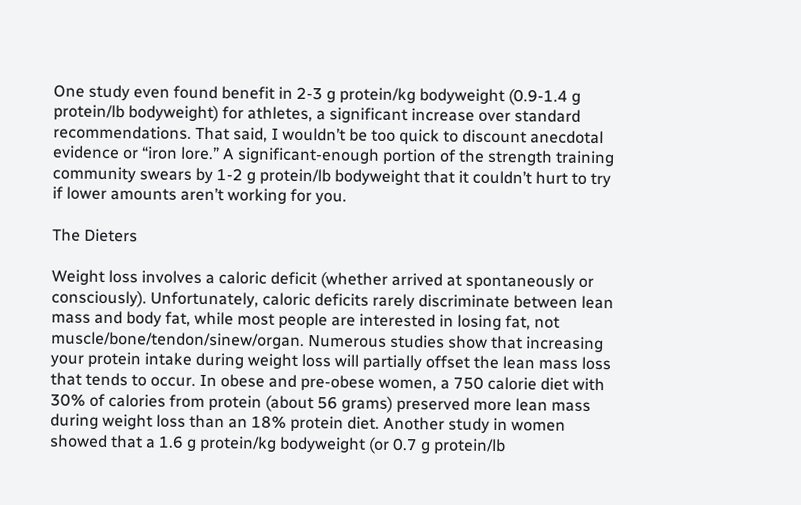One study even found benefit in 2-3 g protein/kg bodyweight (0.9-1.4 g protein/lb bodyweight) for athletes, a significant increase over standard recommendations. That said, I wouldn’t be too quick to discount anecdotal evidence or “iron lore.” A significant-enough portion of the strength training community swears by 1-2 g protein/lb bodyweight that it couldn’t hurt to try if lower amounts aren’t working for you.

The Dieters

Weight loss involves a caloric deficit (whether arrived at spontaneously or consciously). Unfortunately, caloric deficits rarely discriminate between lean mass and body fat, while most people are interested in losing fat, not muscle/bone/tendon/sinew/organ. Numerous studies show that increasing your protein intake during weight loss will partially offset the lean mass loss that tends to occur. In obese and pre-obese women, a 750 calorie diet with 30% of calories from protein (about 56 grams) preserved more lean mass during weight loss than an 18% protein diet. Another study in women showed that a 1.6 g protein/kg bodyweight (or 0.7 g protein/lb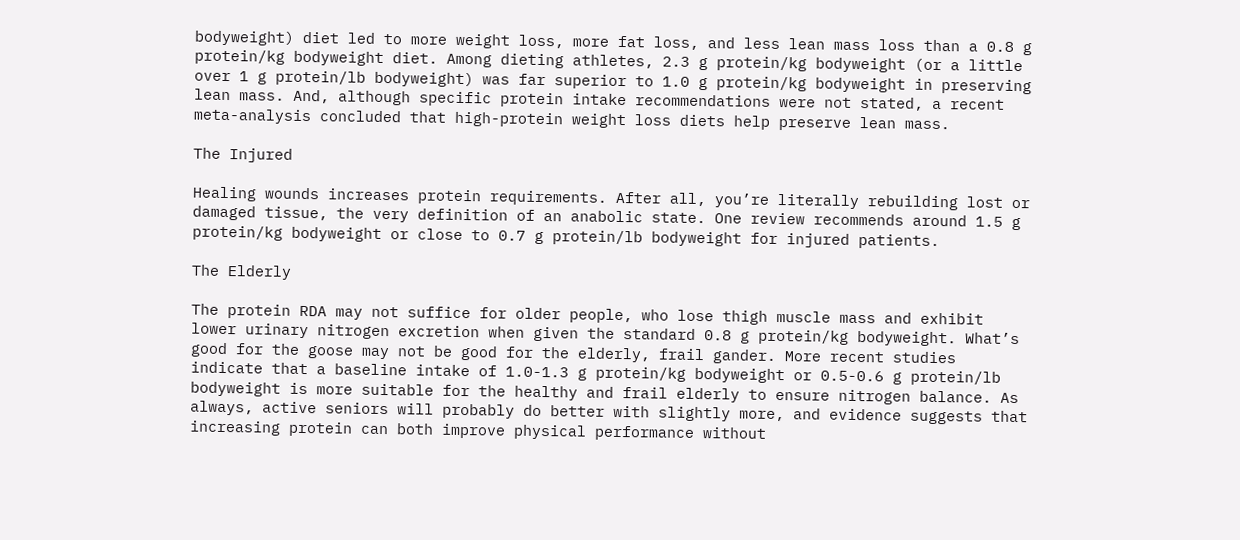bodyweight) diet led to more weight loss, more fat loss, and less lean mass loss than a 0.8 g protein/kg bodyweight diet. Among dieting athletes, 2.3 g protein/kg bodyweight (or a little over 1 g protein/lb bodyweight) was far superior to 1.0 g protein/kg bodyweight in preserving lean mass. And, although specific protein intake recommendations were not stated, a recent meta-analysis concluded that high-protein weight loss diets help preserve lean mass.

The Injured

Healing wounds increases protein requirements. After all, you’re literally rebuilding lost or damaged tissue, the very definition of an anabolic state. One review recommends around 1.5 g protein/kg bodyweight or close to 0.7 g protein/lb bodyweight for injured patients.

The Elderly

The protein RDA may not suffice for older people, who lose thigh muscle mass and exhibit lower urinary nitrogen excretion when given the standard 0.8 g protein/kg bodyweight. What’s good for the goose may not be good for the elderly, frail gander. More recent studies indicate that a baseline intake of 1.0-1.3 g protein/kg bodyweight or 0.5-0.6 g protein/lb bodyweight is more suitable for the healthy and frail elderly to ensure nitrogen balance. As always, active seniors will probably do better with slightly more, and evidence suggests that increasing protein can both improve physical performance without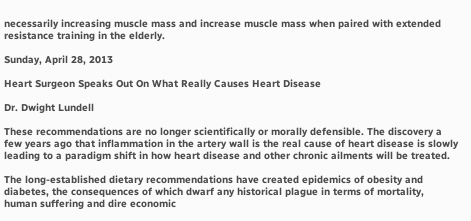necessarily increasing muscle mass and increase muscle mass when paired with extended resistance training in the elderly.

Sunday, April 28, 2013

Heart Surgeon Speaks Out On What Really Causes Heart Disease

Dr. Dwight Lundell

These recommendations are no longer scientifically or morally defensible. The discovery a few years ago that inflammation in the artery wall is the real cause of heart disease is slowly leading to a paradigm shift in how heart disease and other chronic ailments will be treated.

The long-established dietary recommendations have created epidemics of obesity and diabetes, the consequences of which dwarf any historical plague in terms of mortality, human suffering and dire economic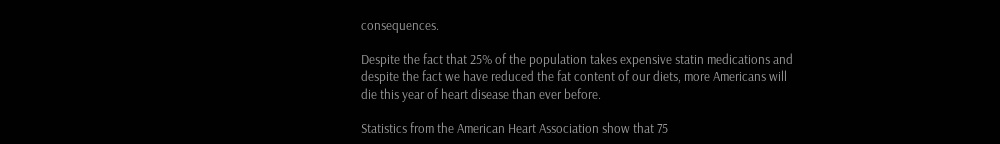consequences.

Despite the fact that 25% of the population takes expensive statin medications and despite the fact we have reduced the fat content of our diets, more Americans will die this year of heart disease than ever before.

Statistics from the American Heart Association show that 75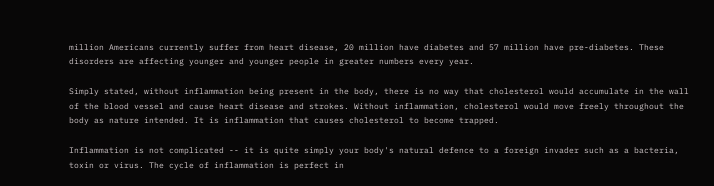million Americans currently suffer from heart disease, 20 million have diabetes and 57 million have pre-diabetes. These disorders are affecting younger and younger people in greater numbers every year.

Simply stated, without inflammation being present in the body, there is no way that cholesterol would accumulate in the wall of the blood vessel and cause heart disease and strokes. Without inflammation, cholesterol would move freely throughout the body as nature intended. It is inflammation that causes cholesterol to become trapped.

Inflammation is not complicated -- it is quite simply your body's natural defence to a foreign invader such as a bacteria, toxin or virus. The cycle of inflammation is perfect in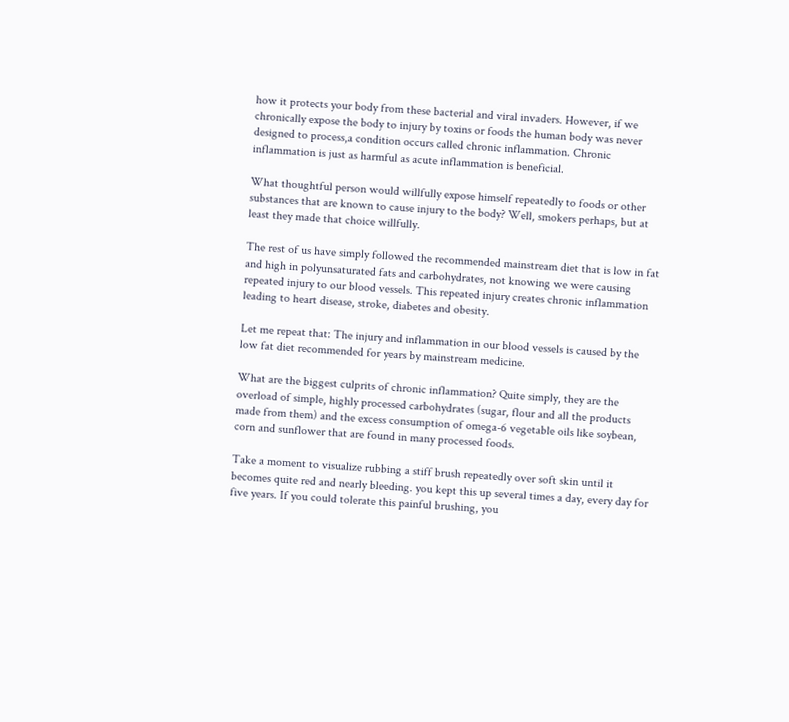how it protects your body from these bacterial and viral invaders. However, if we chronically expose the body to injury by toxins or foods the human body was never designed to process,a condition occurs called chronic inflammation. Chronic inflammation is just as harmful as acute inflammation is beneficial.

What thoughtful person would willfully expose himself repeatedly to foods or other substances that are known to cause injury to the body? Well, smokers perhaps, but at least they made that choice willfully.

The rest of us have simply followed the recommended mainstream diet that is low in fat and high in polyunsaturated fats and carbohydrates, not knowing we were causing repeated injury to our blood vessels. This repeated injury creates chronic inflammation leading to heart disease, stroke, diabetes and obesity.

Let me repeat that: The injury and inflammation in our blood vessels is caused by the low fat diet recommended for years by mainstream medicine.

What are the biggest culprits of chronic inflammation? Quite simply, they are the overload of simple, highly processed carbohydrates (sugar, flour and all the products made from them) and the excess consumption of omega-6 vegetable oils like soybean, corn and sunflower that are found in many processed foods.

Take a moment to visualize rubbing a stiff brush repeatedly over soft skin until it becomes quite red and nearly bleeding. you kept this up several times a day, every day for five years. If you could tolerate this painful brushing, you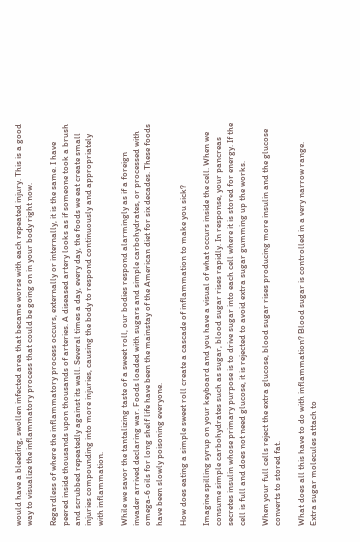would have a bleeding, swollen infected area that became worse with each repeated injury. This is a good way to visualize the inflammatory process that could be going on in your body right now.

Regardless of where the inflammatory process occurs, externally or internally, it is the same. I have peered inside thousands upon thousands of arteries. A diseased artery looks as if someone took a brush and scrubbed repeatedly against its wall. Several times a day, every day, the foods we eat create small injuries compounding into more injuries, causing the body to respond continuously and appropriately with inflammation.

While we savor the tantalizing taste of a sweet roll, our bodies respond alarmingly as if a foreign invader arrived declaring war. Foods loaded with sugars and simple carbohydrates, or processed with omega-6 oils for long shelf life have been the mainstay of the American diet for six decades. These foods have been slowly poisoning everyone.

How does eating a simple sweet roll create a cascade of inflammation to make you sick?

Imagine spilling syrup on your keyboard and you have a visual of what occurs inside the cell. When we consume simple carbohydrates such as sugar, blood sugar rises rapidly. In response, your pancreas secretes insulin whose primary purpose is to drive sugar into each cell where it is stored for energy. If the cell is full and does not need glucose, it is rejected to avoid extra sugar gumming up the works.

When your full cells reject the extra glucose, blood sugar rises producing more insulin and the glucose converts to stored fat.

What does all this have to do with inflammation? Blood sugar is controlled in a very narrow range. Extra sugar molecules attach to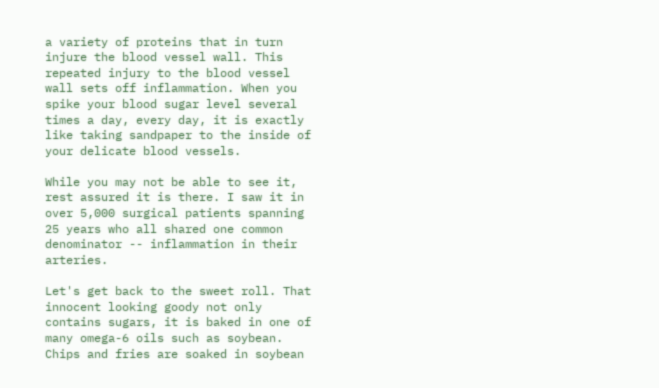a variety of proteins that in turn injure the blood vessel wall. This repeated injury to the blood vessel wall sets off inflammation. When you spike your blood sugar level several times a day, every day, it is exactly like taking sandpaper to the inside of your delicate blood vessels.

While you may not be able to see it, rest assured it is there. I saw it in over 5,000 surgical patients spanning 25 years who all shared one common denominator -- inflammation in their arteries.

Let's get back to the sweet roll. That innocent looking goody not only contains sugars, it is baked in one of many omega-6 oils such as soybean. Chips and fries are soaked in soybean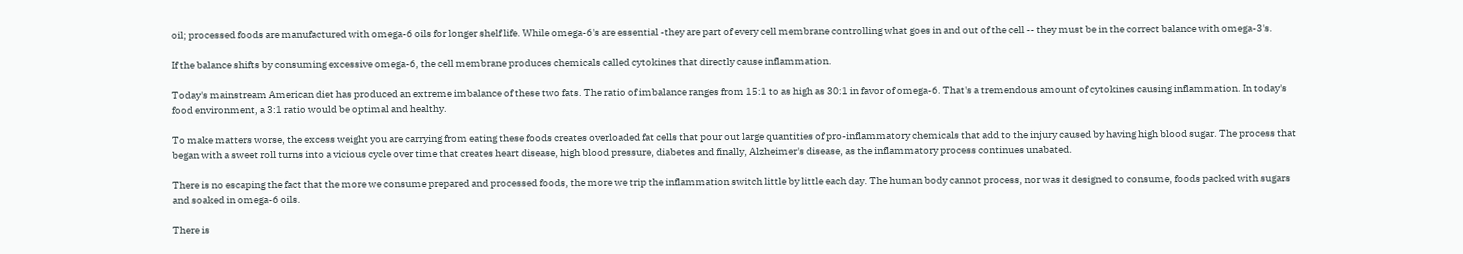oil; processed foods are manufactured with omega-6 oils for longer shelf life. While omega-6's are essential -they are part of every cell membrane controlling what goes in and out of the cell -- they must be in the correct balance with omega-3's.

If the balance shifts by consuming excessive omega-6, the cell membrane produces chemicals called cytokines that directly cause inflammation.

Today's mainstream American diet has produced an extreme imbalance of these two fats. The ratio of imbalance ranges from 15:1 to as high as 30:1 in favor of omega-6. That's a tremendous amount of cytokines causing inflammation. In today's food environment, a 3:1 ratio would be optimal and healthy.

To make matters worse, the excess weight you are carrying from eating these foods creates overloaded fat cells that pour out large quantities of pro-inflammatory chemicals that add to the injury caused by having high blood sugar. The process that began with a sweet roll turns into a vicious cycle over time that creates heart disease, high blood pressure, diabetes and finally, Alzheimer's disease, as the inflammatory process continues unabated.

There is no escaping the fact that the more we consume prepared and processed foods, the more we trip the inflammation switch little by little each day. The human body cannot process, nor was it designed to consume, foods packed with sugars and soaked in omega-6 oils.

There is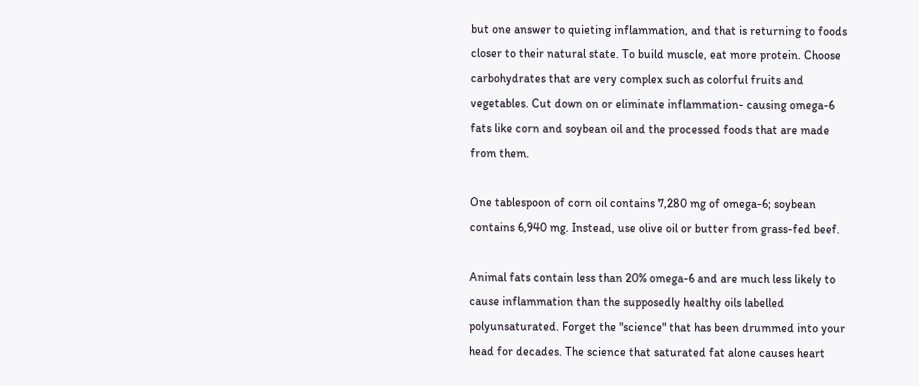but one answer to quieting inflammation, and that is returning to foods closer to their natural state. To build muscle, eat more protein. Choose carbohydrates that are very complex such as colorful fruits and vegetables. Cut down on or eliminate inflammation- causing omega-6 fats like corn and soybean oil and the processed foods that are made from them.

One tablespoon of corn oil contains 7,280 mg of omega-6; soybean contains 6,940 mg. Instead, use olive oil or butter from grass-fed beef.

Animal fats contain less than 20% omega-6 and are much less likely to cause inflammation than the supposedly healthy oils labelled polyunsaturated. Forget the "science" that has been drummed into your head for decades. The science that saturated fat alone causes heart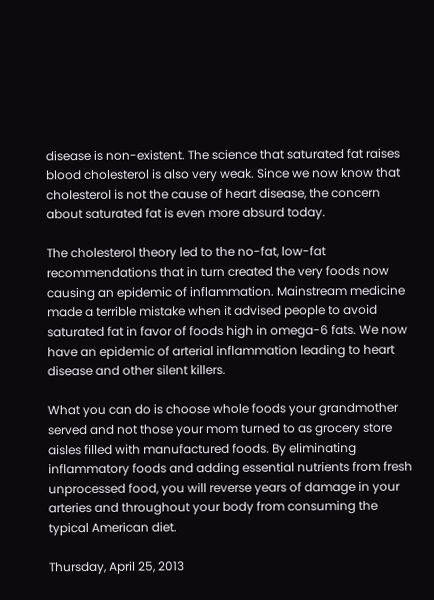disease is non-existent. The science that saturated fat raises blood cholesterol is also very weak. Since we now know that cholesterol is not the cause of heart disease, the concern about saturated fat is even more absurd today.

The cholesterol theory led to the no-fat, low-fat recommendations that in turn created the very foods now causing an epidemic of inflammation. Mainstream medicine made a terrible mistake when it advised people to avoid saturated fat in favor of foods high in omega-6 fats. We now have an epidemic of arterial inflammation leading to heart disease and other silent killers.

What you can do is choose whole foods your grandmother served and not those your mom turned to as grocery store aisles filled with manufactured foods. By eliminating inflammatory foods and adding essential nutrients from fresh unprocessed food, you will reverse years of damage in your arteries and throughout your body from consuming the typical American diet.

Thursday, April 25, 2013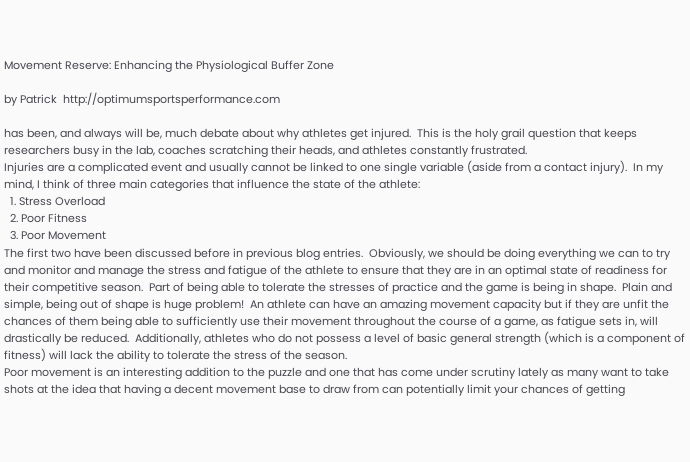Movement Reserve: Enhancing the Physiological Buffer Zone

by Patrick  http://optimumsportsperformance.com

has been, and always will be, much debate about why athletes get injured.  This is the holy grail question that keeps researchers busy in the lab, coaches scratching their heads, and athletes constantly frustrated.
Injuries are a complicated event and usually cannot be linked to one single variable (aside from a contact injury).  In my mind, I think of three main categories that influence the state of the athlete:
  1. Stress Overload
  2. Poor Fitness
  3. Poor Movement
The first two have been discussed before in previous blog entries.  Obviously, we should be doing everything we can to try and monitor and manage the stress and fatigue of the athlete to ensure that they are in an optimal state of readiness for their competitive season.  Part of being able to tolerate the stresses of practice and the game is being in shape.  Plain and simple, being out of shape is huge problem!  An athlete can have an amazing movement capacity but if they are unfit the chances of them being able to sufficiently use their movement throughout the course of a game, as fatigue sets in, will drastically be reduced.  Additionally, athletes who do not possess a level of basic general strength (which is a component of fitness) will lack the ability to tolerate the stress of the season.
Poor movement is an interesting addition to the puzzle and one that has come under scrutiny lately as many want to take shots at the idea that having a decent movement base to draw from can potentially limit your chances of getting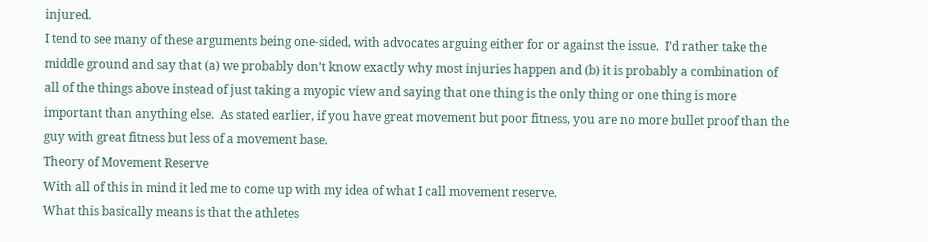injured.
I tend to see many of these arguments being one-sided, with advocates arguing either for or against the issue.  I’d rather take the middle ground and say that (a) we probably don’t know exactly why most injuries happen and (b) it is probably a combination of all of the things above instead of just taking a myopic view and saying that one thing is the only thing or one thing is more important than anything else.  As stated earlier, if you have great movement but poor fitness, you are no more bullet proof than the guy with great fitness but less of a movement base.
Theory of Movement Reserve
With all of this in mind it led me to come up with my idea of what I call movement reserve.
What this basically means is that the athletes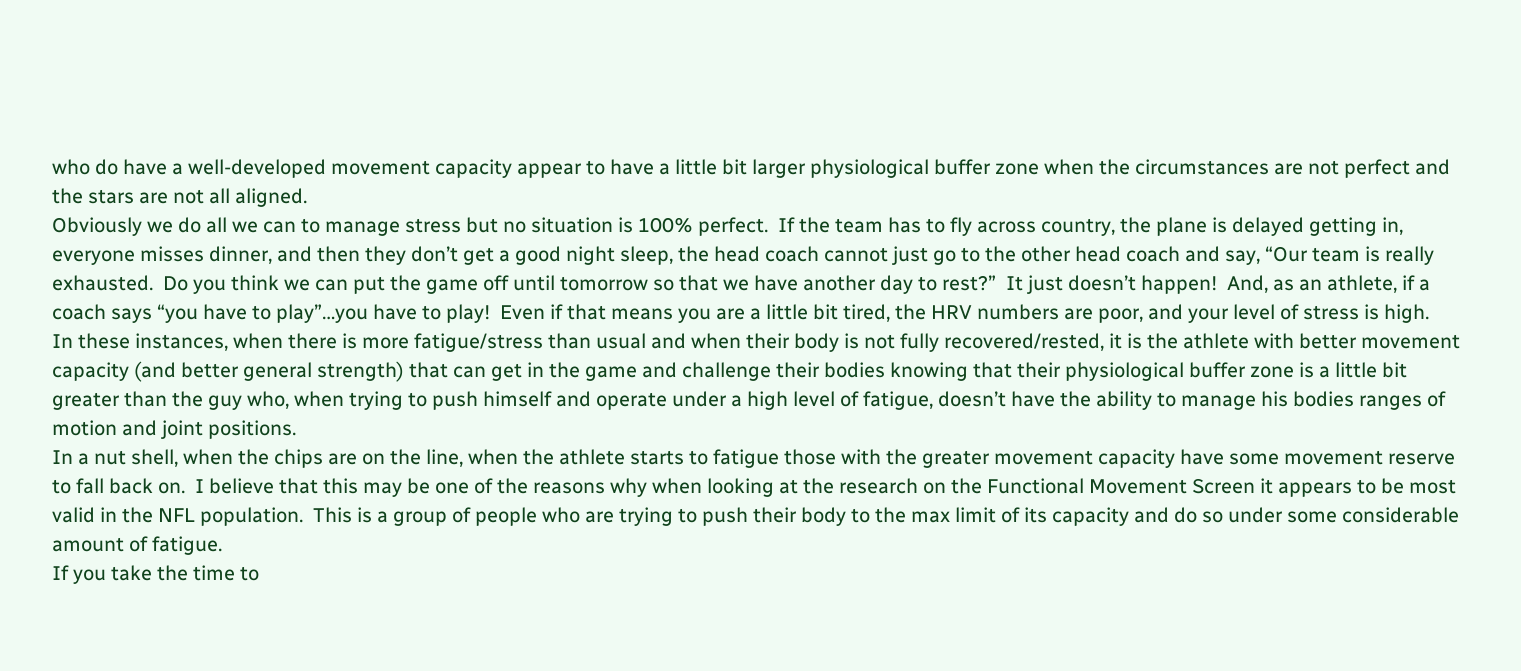who do have a well-developed movement capacity appear to have a little bit larger physiological buffer zone when the circumstances are not perfect and the stars are not all aligned.
Obviously we do all we can to manage stress but no situation is 100% perfect.  If the team has to fly across country, the plane is delayed getting in, everyone misses dinner, and then they don’t get a good night sleep, the head coach cannot just go to the other head coach and say, “Our team is really exhausted.  Do you think we can put the game off until tomorrow so that we have another day to rest?”  It just doesn’t happen!  And, as an athlete, if a coach says “you have to play”…you have to play!  Even if that means you are a little bit tired, the HRV numbers are poor, and your level of stress is high.
In these instances, when there is more fatigue/stress than usual and when their body is not fully recovered/rested, it is the athlete with better movement capacity (and better general strength) that can get in the game and challenge their bodies knowing that their physiological buffer zone is a little bit greater than the guy who, when trying to push himself and operate under a high level of fatigue, doesn’t have the ability to manage his bodies ranges of motion and joint positions.
In a nut shell, when the chips are on the line, when the athlete starts to fatigue those with the greater movement capacity have some movement reserve to fall back on.  I believe that this may be one of the reasons why when looking at the research on the Functional Movement Screen it appears to be most valid in the NFL population.  This is a group of people who are trying to push their body to the max limit of its capacity and do so under some considerable amount of fatigue.
If you take the time to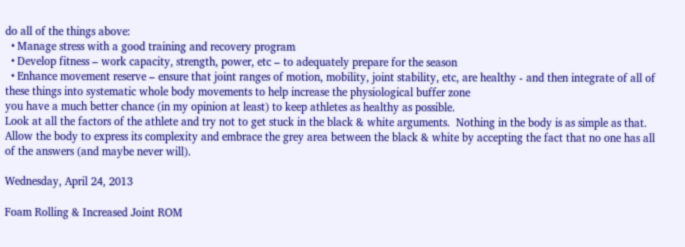do all of the things above:
  • Manage stress with a good training and recovery program
  • Develop fitness – work capacity, strength, power, etc – to adequately prepare for the season
  • Enhance movement reserve – ensure that joint ranges of motion, mobility, joint stability, etc, are healthy - and then integrate of all of these things into systematic whole body movements to help increase the physiological buffer zone
you have a much better chance (in my opinion at least) to keep athletes as healthy as possible.
Look at all the factors of the athlete and try not to get stuck in the black & white arguments.  Nothing in the body is as simple as that.  Allow the body to express its complexity and embrace the grey area between the black & white by accepting the fact that no one has all of the answers (and maybe never will).

Wednesday, April 24, 2013

Foam Rolling & Increased Joint ROM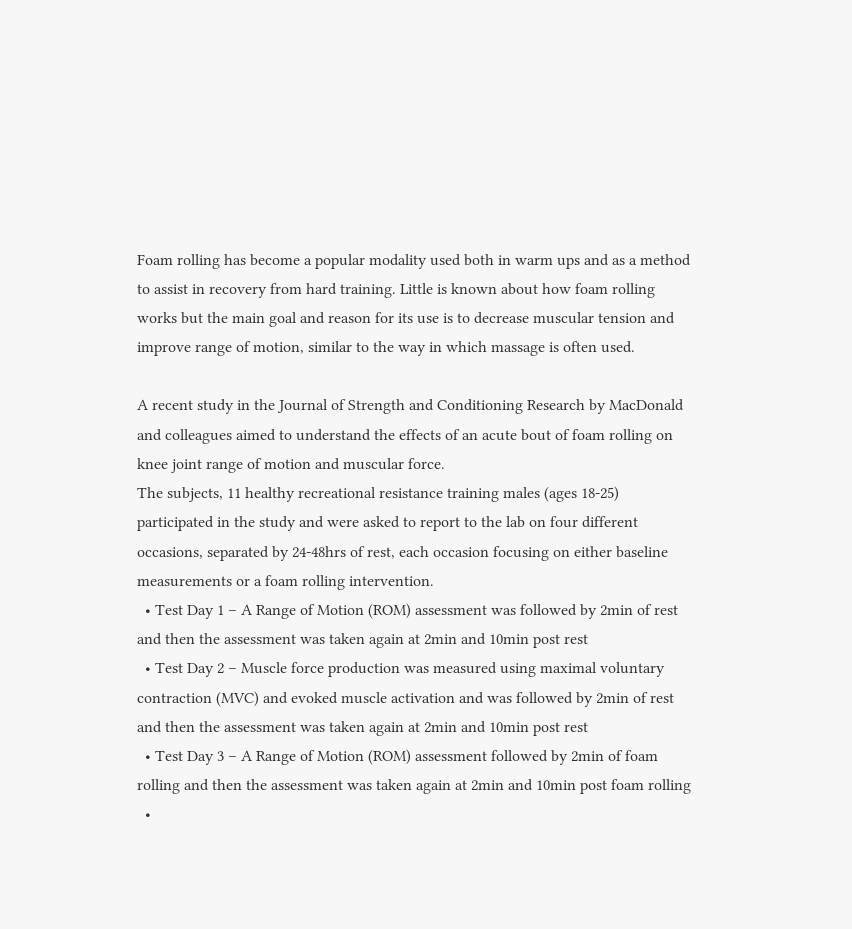Foam rolling has become a popular modality used both in warm ups and as a method to assist in recovery from hard training. Little is known about how foam rolling works but the main goal and reason for its use is to decrease muscular tension and improve range of motion, similar to the way in which massage is often used.

A recent study in the Journal of Strength and Conditioning Research by MacDonald and colleagues aimed to understand the effects of an acute bout of foam rolling on knee joint range of motion and muscular force.
The subjects, 11 healthy recreational resistance training males (ages 18-25) participated in the study and were asked to report to the lab on four different occasions, separated by 24-48hrs of rest, each occasion focusing on either baseline measurements or a foam rolling intervention.
  • Test Day 1 – A Range of Motion (ROM) assessment was followed by 2min of rest and then the assessment was taken again at 2min and 10min post rest
  • Test Day 2 – Muscle force production was measured using maximal voluntary contraction (MVC) and evoked muscle activation and was followed by 2min of rest and then the assessment was taken again at 2min and 10min post rest
  • Test Day 3 – A Range of Motion (ROM) assessment followed by 2min of foam rolling and then the assessment was taken again at 2min and 10min post foam rolling
  •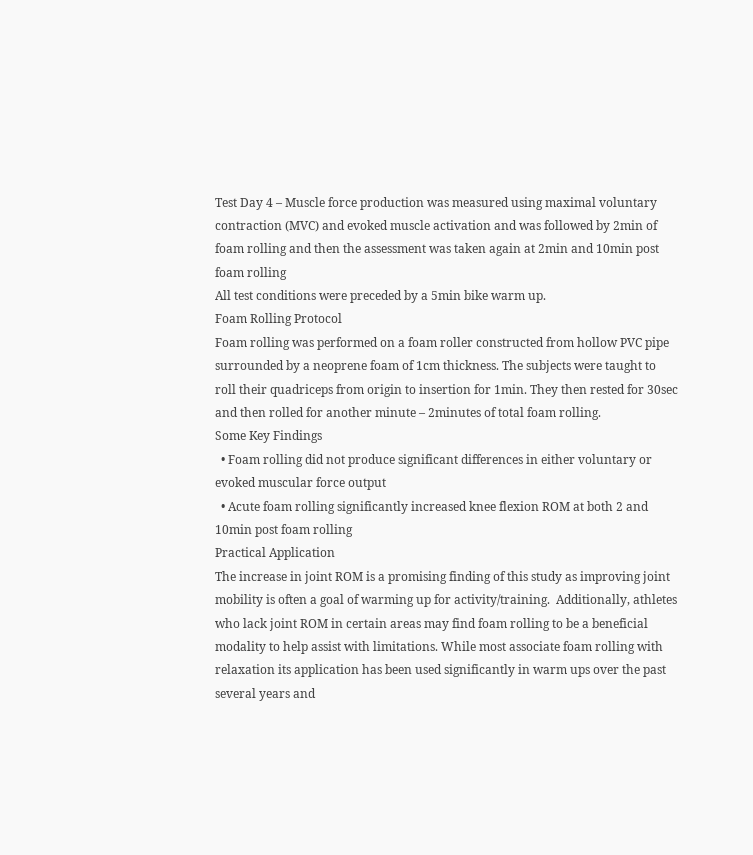Test Day 4 – Muscle force production was measured using maximal voluntary contraction (MVC) and evoked muscle activation and was followed by 2min of foam rolling and then the assessment was taken again at 2min and 10min post foam rolling
All test conditions were preceded by a 5min bike warm up.
Foam Rolling Protocol
Foam rolling was performed on a foam roller constructed from hollow PVC pipe surrounded by a neoprene foam of 1cm thickness. The subjects were taught to roll their quadriceps from origin to insertion for 1min. They then rested for 30sec and then rolled for another minute – 2minutes of total foam rolling.
Some Key Findings
  • Foam rolling did not produce significant differences in either voluntary or evoked muscular force output
  • Acute foam rolling significantly increased knee flexion ROM at both 2 and 10min post foam rolling
Practical Application
The increase in joint ROM is a promising finding of this study as improving joint mobility is often a goal of warming up for activity/training.  Additionally, athletes who lack joint ROM in certain areas may find foam rolling to be a beneficial modality to help assist with limitations. While most associate foam rolling with relaxation its application has been used significantly in warm ups over the past several years and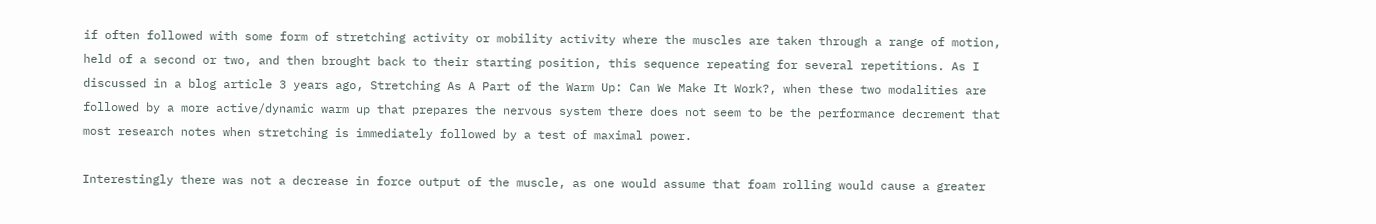if often followed with some form of stretching activity or mobility activity where the muscles are taken through a range of motion, held of a second or two, and then brought back to their starting position, this sequence repeating for several repetitions. As I discussed in a blog article 3 years ago, Stretching As A Part of the Warm Up: Can We Make It Work?, when these two modalities are followed by a more active/dynamic warm up that prepares the nervous system there does not seem to be the performance decrement that most research notes when stretching is immediately followed by a test of maximal power.

Interestingly there was not a decrease in force output of the muscle, as one would assume that foam rolling would cause a greater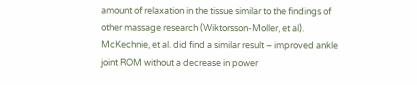amount of relaxation in the tissue similar to the findings of other massage research (Wiktorsson-Moller, et al). McKechnie, et al. did find a similar result – improved ankle joint ROM without a decrease in power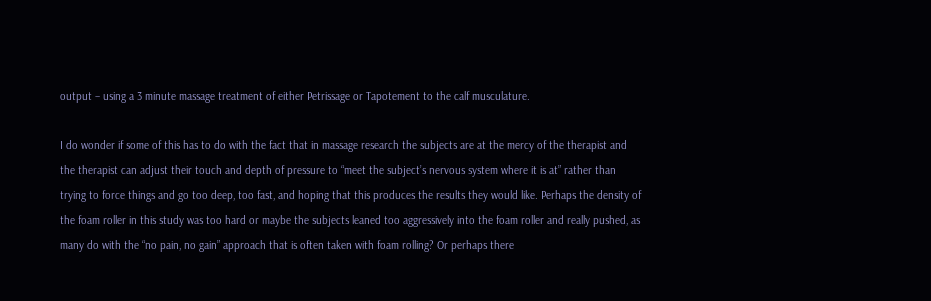output – using a 3 minute massage treatment of either Petrissage or Tapotement to the calf musculature.

I do wonder if some of this has to do with the fact that in massage research the subjects are at the mercy of the therapist and the therapist can adjust their touch and depth of pressure to “meet the subject’s nervous system where it is at” rather than trying to force things and go too deep, too fast, and hoping that this produces the results they would like. Perhaps the density of the foam roller in this study was too hard or maybe the subjects leaned too aggressively into the foam roller and really pushed, as many do with the “no pain, no gain” approach that is often taken with foam rolling? Or perhaps there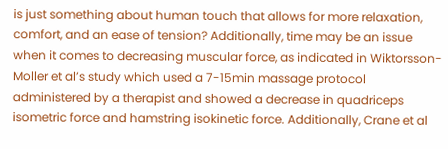is just something about human touch that allows for more relaxation, comfort, and an ease of tension? Additionally, time may be an issue when it comes to decreasing muscular force, as indicated in Wiktorsson-Moller et al’s study which used a 7-15min massage protocol administered by a therapist and showed a decrease in quadriceps isometric force and hamstring isokinetic force. Additionally, Crane et al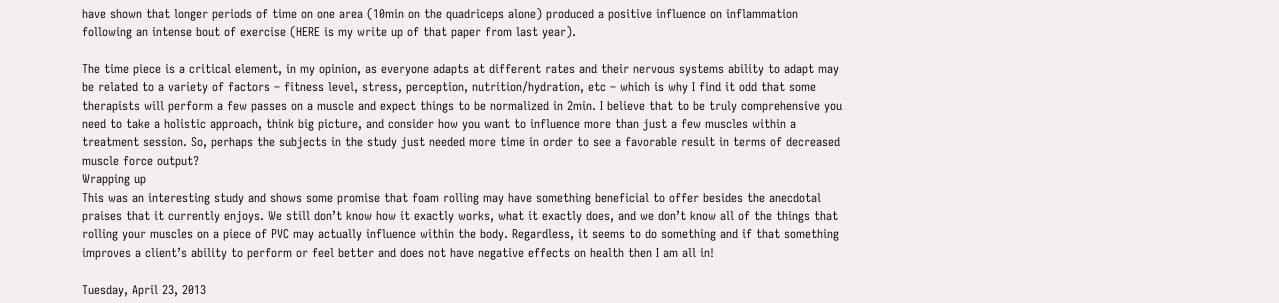have shown that longer periods of time on one area (10min on the quadriceps alone) produced a positive influence on inflammation following an intense bout of exercise (HERE is my write up of that paper from last year).

The time piece is a critical element, in my opinion, as everyone adapts at different rates and their nervous systems ability to adapt may be related to a variety of factors – fitness level, stress, perception, nutrition/hydration, etc – which is why I find it odd that some therapists will perform a few passes on a muscle and expect things to be normalized in 2min. I believe that to be truly comprehensive you need to take a holistic approach, think big picture, and consider how you want to influence more than just a few muscles within a treatment session. So, perhaps the subjects in the study just needed more time in order to see a favorable result in terms of decreased muscle force output?
Wrapping up
This was an interesting study and shows some promise that foam rolling may have something beneficial to offer besides the anecdotal praises that it currently enjoys. We still don’t know how it exactly works, what it exactly does, and we don’t know all of the things that rolling your muscles on a piece of PVC may actually influence within the body. Regardless, it seems to do something and if that something improves a client’s ability to perform or feel better and does not have negative effects on health then I am all in!

Tuesday, April 23, 2013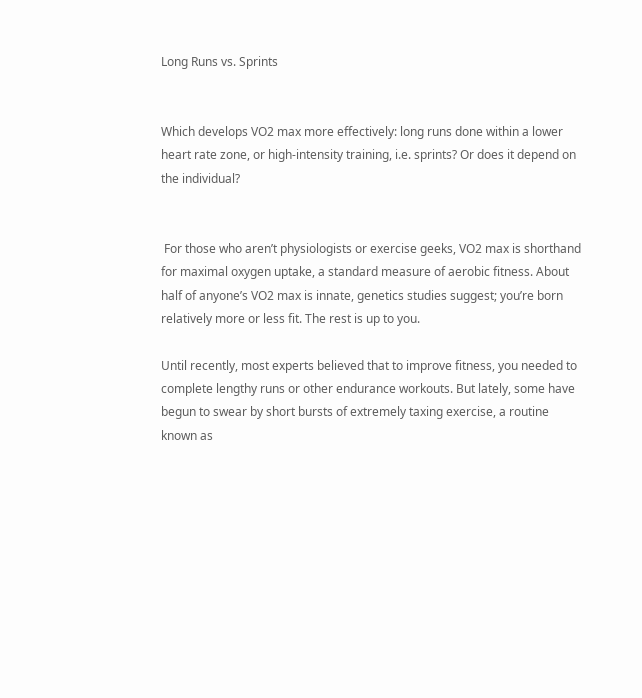Long Runs vs. Sprints


Which develops VO2 max more effectively: long runs done within a lower heart rate zone, or high-intensity training, i.e. sprints? Or does it depend on the individual?


 For those who aren’t physiologists or exercise geeks, VO2 max is shorthand for maximal oxygen uptake, a standard measure of aerobic fitness. About half of anyone’s VO2 max is innate, genetics studies suggest; you’re born relatively more or less fit. The rest is up to you.

Until recently, most experts believed that to improve fitness, you needed to complete lengthy runs or other endurance workouts. But lately, some have begun to swear by short bursts of extremely taxing exercise, a routine known as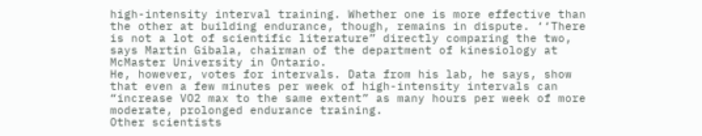high-intensity interval training. Whether one is more effective than the other at building endurance, though, remains in dispute. ‘‘There is not a lot of scientific literature” directly comparing the two, says Martin Gibala, chairman of the department of kinesiology at McMaster University in Ontario.
He, however, votes for intervals. Data from his lab, he says, show that even a few minutes per week of high-intensity intervals can “increase VO2 max to the same extent” as many hours per week of more moderate, prolonged endurance training.
Other scientists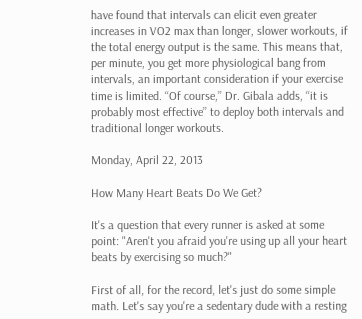have found that intervals can elicit even greater increases in VO2 max than longer, slower workouts, if the total energy output is the same. This means that, per minute, you get more physiological bang from intervals, an important consideration if your exercise time is limited. ‘‘Of course,’’ Dr. Gibala adds, ‘‘it is probably most effective’’ to deploy both intervals and traditional longer workouts.

Monday, April 22, 2013

How Many Heart Beats Do We Get?

It's a question that every runner is asked at some point: "Aren't you afraid you're using up all your heart beats by exercising so much?"

First of all, for the record, let's just do some simple math. Let's say you're a sedentary dude with a resting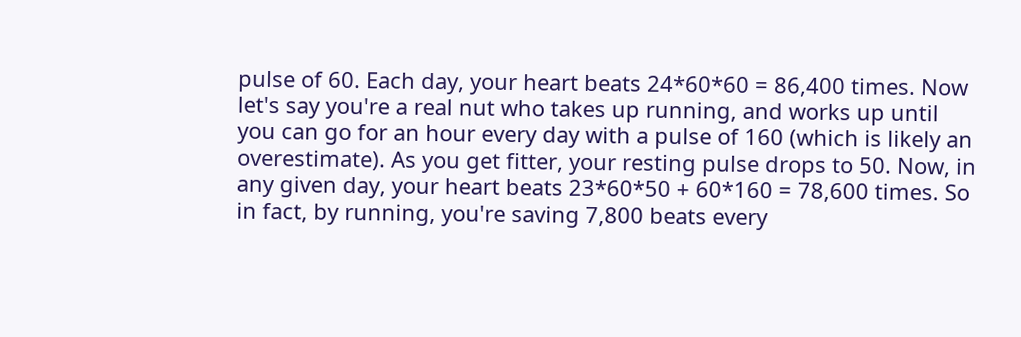pulse of 60. Each day, your heart beats 24*60*60 = 86,400 times. Now let's say you're a real nut who takes up running, and works up until you can go for an hour every day with a pulse of 160 (which is likely an overestimate). As you get fitter, your resting pulse drops to 50. Now, in any given day, your heart beats 23*60*50 + 60*160 = 78,600 times. So in fact, by running, you're saving 7,800 beats every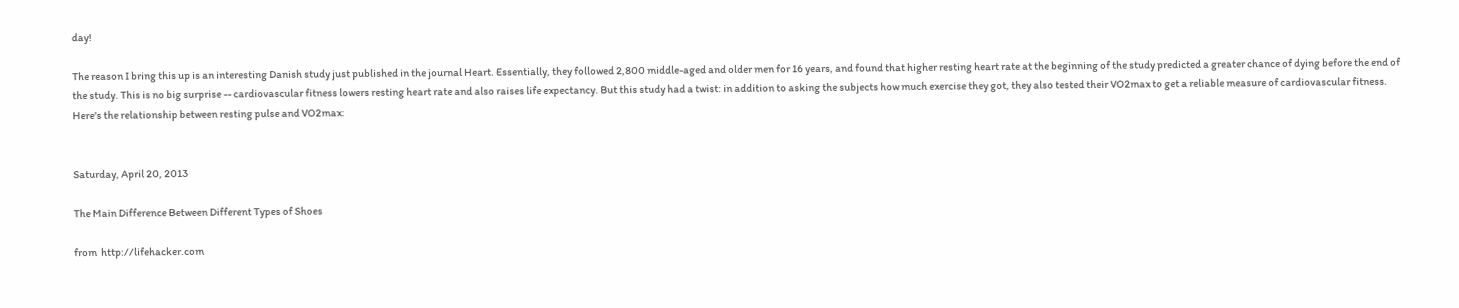day!

The reason I bring this up is an interesting Danish study just published in the journal Heart. Essentially, they followed 2,800 middle-aged and older men for 16 years, and found that higher resting heart rate at the beginning of the study predicted a greater chance of dying before the end of the study. This is no big surprise -- cardiovascular fitness lowers resting heart rate and also raises life expectancy. But this study had a twist: in addition to asking the subjects how much exercise they got, they also tested their VO2max to get a reliable measure of cardiovascular fitness. Here's the relationship between resting pulse and VO2max:


Saturday, April 20, 2013

The Main Difference Between Different Types of Shoes

from  http://lifehacker.com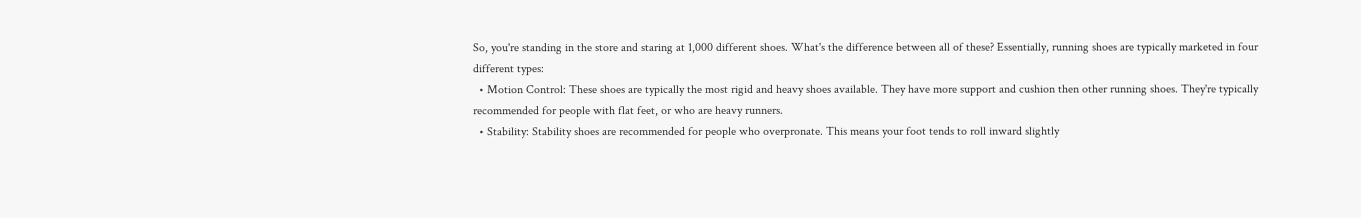So, you're standing in the store and staring at 1,000 different shoes. What's the difference between all of these? Essentially, running shoes are typically marketed in four different types:
  • Motion Control: These shoes are typically the most rigid and heavy shoes available. They have more support and cushion then other running shoes. They're typically recommended for people with flat feet, or who are heavy runners.
  • Stability: Stability shoes are recommended for people who overpronate. This means your foot tends to roll inward slightly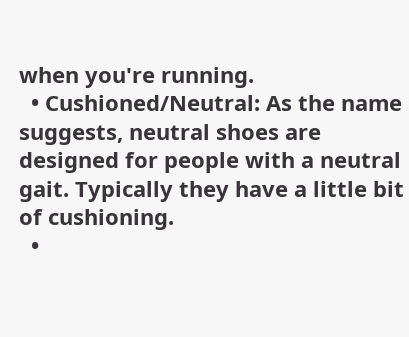when you're running.
  • Cushioned/Neutral: As the name suggests, neutral shoes are designed for people with a neutral gait. Typically they have a little bit of cushioning.
  •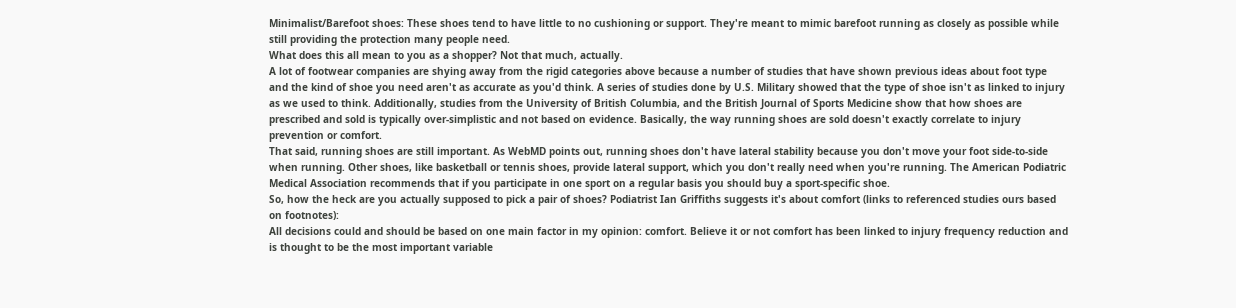Minimalist/Barefoot shoes: These shoes tend to have little to no cushioning or support. They're meant to mimic barefoot running as closely as possible while still providing the protection many people need.
What does this all mean to you as a shopper? Not that much, actually.
A lot of footwear companies are shying away from the rigid categories above because a number of studies that have shown previous ideas about foot type and the kind of shoe you need aren't as accurate as you'd think. A series of studies done by U.S. Military showed that the type of shoe isn't as linked to injury as we used to think. Additionally, studies from the University of British Columbia, and the British Journal of Sports Medicine show that how shoes are prescribed and sold is typically over-simplistic and not based on evidence. Basically, the way running shoes are sold doesn't exactly correlate to injury prevention or comfort.
That said, running shoes are still important. As WebMD points out, running shoes don't have lateral stability because you don't move your foot side-to-side when running. Other shoes, like basketball or tennis shoes, provide lateral support, which you don't really need when you're running. The American Podiatric Medical Association recommends that if you participate in one sport on a regular basis you should buy a sport-specific shoe.
So, how the heck are you actually supposed to pick a pair of shoes? Podiatrist Ian Griffiths suggests it's about comfort (links to referenced studies ours based on footnotes):
All decisions could and should be based on one main factor in my opinion: comfort. Believe it or not comfort has been linked to injury frequency reduction and is thought to be the most important variable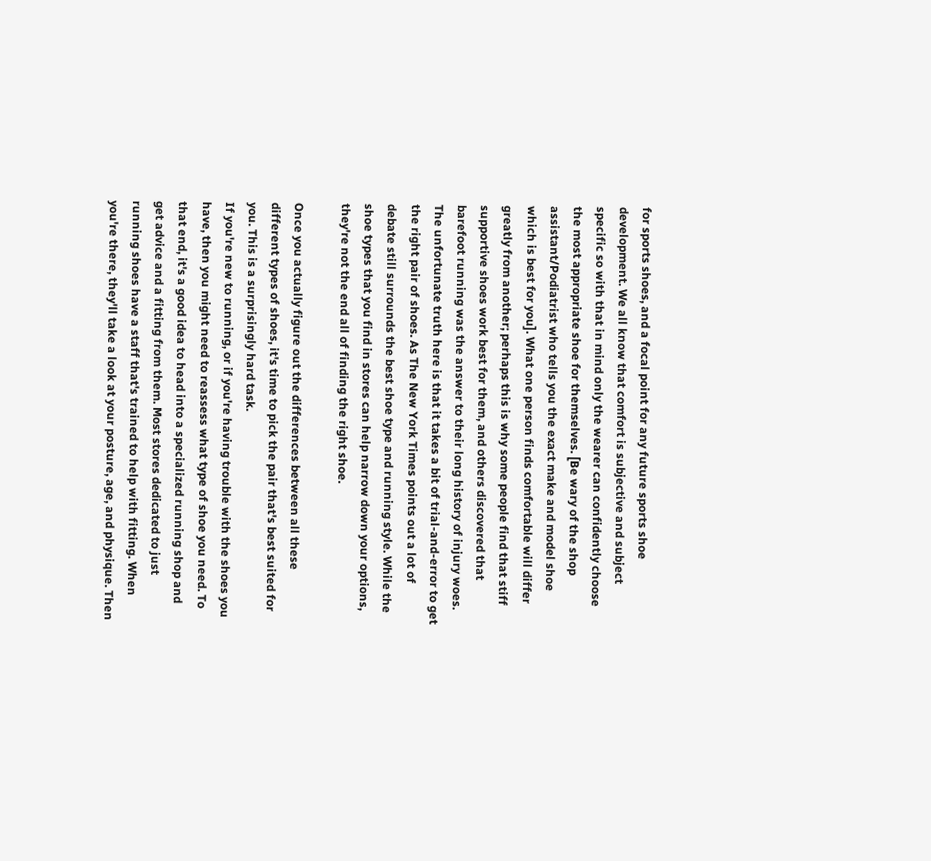for sports shoes, and a focal point for any future sports shoe development. We all know that comfort is subjective and subject specific so with that in mind only the wearer can confidently choose the most appropriate shoe for themselves. [Be wary of the shop assistant/Podiatrist who tells you the exact make and model shoe which is best for you]. What one person finds comfortable will differ greatly from another; perhaps this is why some people find that stiff supportive shoes work best for them, and others discovered that barefoot running was the answer to their long history of injury woes.
The unfortunate truth here is that it takes a bit of trial-and-error to get the right pair of shoes. As The New York Times points out a lot of debate still surrounds the best shoe type and running style. While the shoe types that you find in stores can help narrow down your options, they're not the end all of finding the right shoe.

Once you actually figure out the differences between all these different types of shoes, it's time to pick the pair that's best suited for you. This is a surprisingly hard task.
If you're new to running, or if you're having trouble with the shoes you have, then you might need to reassess what type of shoe you need. To that end, it's a good idea to head into a specialized running shop and get advice and a fitting from them. Most stores dedicated to just running shoes have a staff that's trained to help with fitting. When you're there, they'll take a look at your posture, age, and physique. Then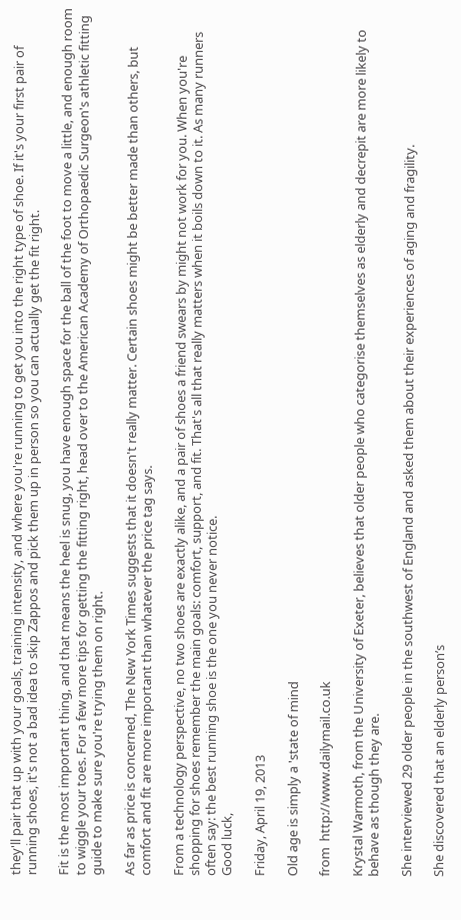they'll pair that up with your goals, training intensity, and where you're running to get you into the right type of shoe. If it's your first pair of running shoes, it's not a bad idea to skip Zappos and pick them up in person so you can actually get the fit right.

Fit is the most important thing, and that means the heel is snug, you have enough space for the ball of the foot to move a little, and enough room to wiggle your toes. For a few more tips for getting the fitting right, head over to the American Academy of Orthopaedic Surgeon's athletic fitting guide to make sure you're trying them on right.

As far as price is concerned, The New York Times suggests that it doesn't really matter. Certain shoes might be better made than others, but comfort and fit are more important than whatever the price tag says.

From a technology perspective, no two shoes are exactly alike, and a pair of shoes a friend swears by might not work for you. When you're shopping for shoes remember the main goals: comfort, support, and fit. That's all that really matters when it boils down to it. As many runners often say: the best running shoe is the one you never notice.
Good luck,

Friday, April 19, 2013

Old age is simply a 'state of mind

from  http://www.dailymail.co.uk

Krystal Warmoth, from the University of Exeter, believes that older people who categorise themselves as elderly and decrepit are more likely to behave as though they are.

She interviewed 29 older people in the southwest of England and asked them about their experiences of aging and fragility.

She discovered that an elderly person’s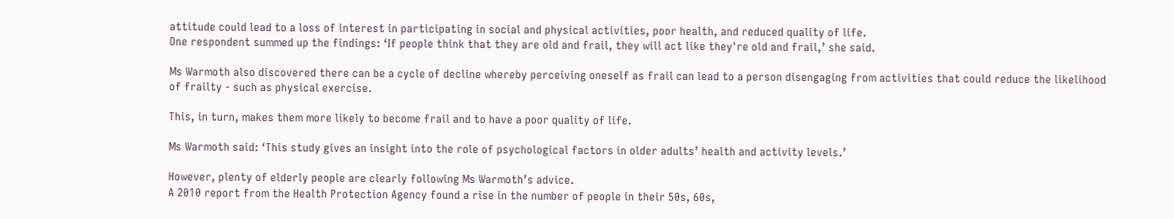attitude could lead to a loss of interest in participating in social and physical activities, poor health, and reduced quality of life.
One respondent summed up the findings: ‘If people think that they are old and frail, they will act like they're old and frail,’ she said.

Ms Warmoth also discovered there can be a cycle of decline whereby perceiving oneself as frail can lead to a person disengaging from activities that could reduce the likelihood of frailty - such as physical exercise.

This, in turn, makes them more likely to become frail and to have a poor quality of life.

Ms Warmoth said: ‘This study gives an insight into the role of psychological factors in older adults’ health and activity levels.’

However, plenty of elderly people are clearly following Ms Warmoth’s advice.
A 2010 report from the Health Protection Agency found a rise in the number of people in their 50s, 60s,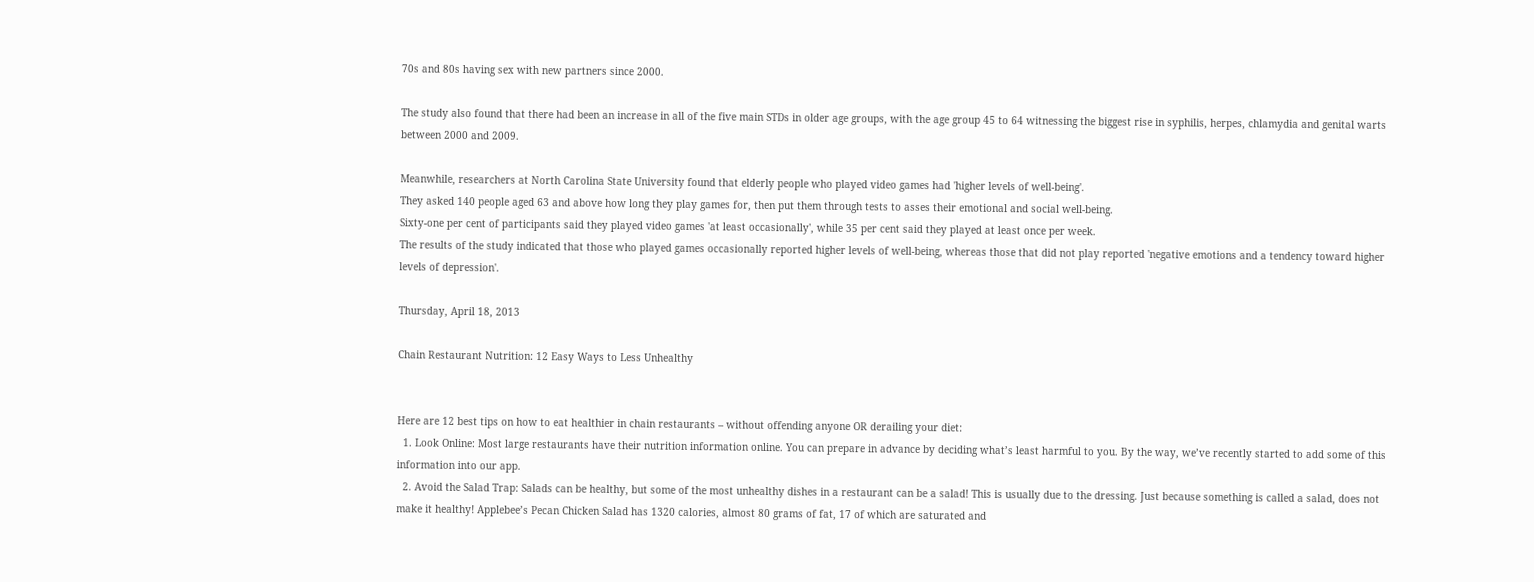70s and 80s having sex with new partners since 2000.

The study also found that there had been an increase in all of the five main STDs in older age groups, with the age group 45 to 64 witnessing the biggest rise in syphilis, herpes, chlamydia and genital warts between 2000 and 2009.

Meanwhile, researchers at North Carolina State University found that elderly people who played video games had 'higher levels of well-being'.
They asked 140 people aged 63 and above how long they play games for, then put them through tests to asses their emotional and social well-being.
Sixty-one per cent of participants said they played video games 'at least occasionally', while 35 per cent said they played at least once per week.
The results of the study indicated that those who played games occasionally reported higher levels of well-being, whereas those that did not play reported 'negative emotions and a tendency toward higher levels of depression'.

Thursday, April 18, 2013

Chain Restaurant Nutrition: 12 Easy Ways to Less Unhealthy


Here are 12 best tips on how to eat healthier in chain restaurants – without offending anyone OR derailing your diet:
  1. Look Online: Most large restaurants have their nutrition information online. You can prepare in advance by deciding what’s least harmful to you. By the way, we’ve recently started to add some of this information into our app.
  2. Avoid the Salad Trap: Salads can be healthy, but some of the most unhealthy dishes in a restaurant can be a salad! This is usually due to the dressing. Just because something is called a salad, does not make it healthy! Applebee’s Pecan Chicken Salad has 1320 calories, almost 80 grams of fat, 17 of which are saturated and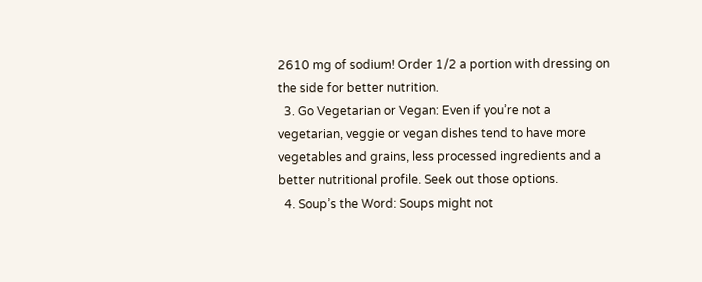2610 mg of sodium! Order 1/2 a portion with dressing on the side for better nutrition.
  3. Go Vegetarian or Vegan: Even if you’re not a vegetarian, veggie or vegan dishes tend to have more vegetables and grains, less processed ingredients and a better nutritional profile. Seek out those options.
  4. Soup’s the Word: Soups might not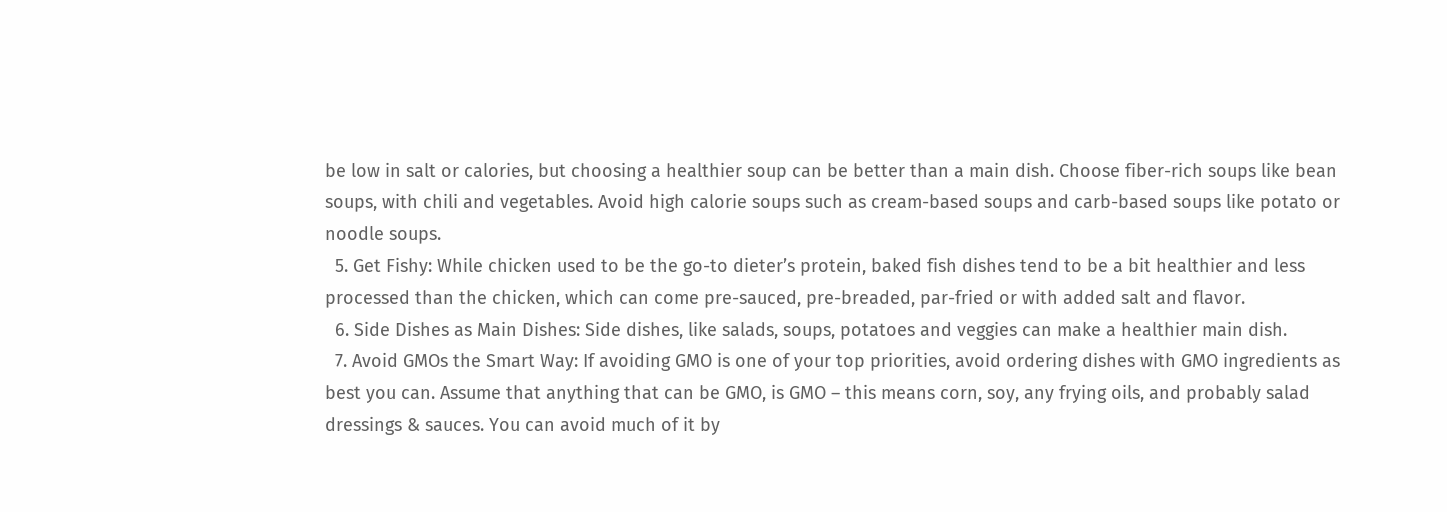be low in salt or calories, but choosing a healthier soup can be better than a main dish. Choose fiber-rich soups like bean soups, with chili and vegetables. Avoid high calorie soups such as cream-based soups and carb-based soups like potato or noodle soups.
  5. Get Fishy: While chicken used to be the go-to dieter’s protein, baked fish dishes tend to be a bit healthier and less processed than the chicken, which can come pre-sauced, pre-breaded, par-fried or with added salt and flavor.
  6. Side Dishes as Main Dishes: Side dishes, like salads, soups, potatoes and veggies can make a healthier main dish.
  7. Avoid GMOs the Smart Way: If avoiding GMO is one of your top priorities, avoid ordering dishes with GMO ingredients as best you can. Assume that anything that can be GMO, is GMO – this means corn, soy, any frying oils, and probably salad dressings & sauces. You can avoid much of it by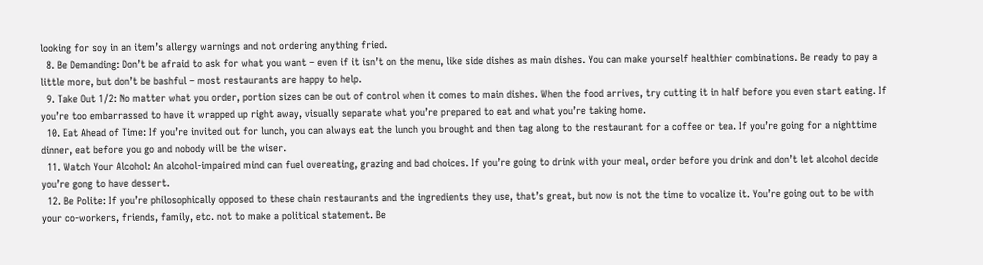looking for soy in an item’s allergy warnings and not ordering anything fried.
  8. Be Demanding: Don’t be afraid to ask for what you want – even if it isn’t on the menu, like side dishes as main dishes. You can make yourself healthier combinations. Be ready to pay a little more, but don’t be bashful – most restaurants are happy to help.
  9. Take Out 1/2: No matter what you order, portion sizes can be out of control when it comes to main dishes. When the food arrives, try cutting it in half before you even start eating. If you’re too embarrassed to have it wrapped up right away, visually separate what you’re prepared to eat and what you’re taking home.
  10. Eat Ahead of Time: If you’re invited out for lunch, you can always eat the lunch you brought and then tag along to the restaurant for a coffee or tea. If you’re going for a nighttime dinner, eat before you go and nobody will be the wiser.
  11. Watch Your Alcohol: An alcohol-impaired mind can fuel overeating, grazing and bad choices. If you’re going to drink with your meal, order before you drink and don’t let alcohol decide you’re gong to have dessert.
  12. Be Polite: If you’re philosophically opposed to these chain restaurants and the ingredients they use, that’s great, but now is not the time to vocalize it. You’re going out to be with your co-workers, friends, family, etc. not to make a political statement. Be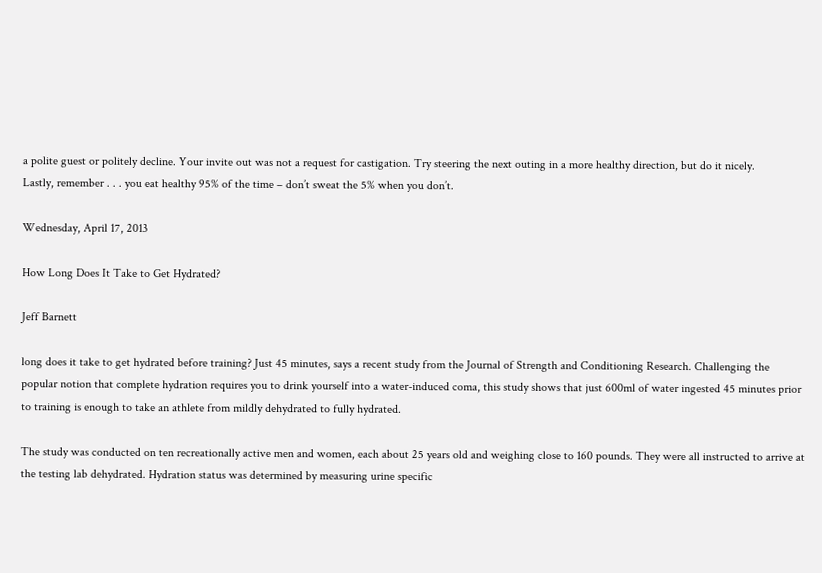a polite guest or politely decline. Your invite out was not a request for castigation. Try steering the next outing in a more healthy direction, but do it nicely.
Lastly, remember . . . you eat healthy 95% of the time – don’t sweat the 5% when you don’t.

Wednesday, April 17, 2013

How Long Does It Take to Get Hydrated?

Jeff Barnett

long does it take to get hydrated before training? Just 45 minutes, says a recent study from the Journal of Strength and Conditioning Research. Challenging the popular notion that complete hydration requires you to drink yourself into a water-induced coma, this study shows that just 600ml of water ingested 45 minutes prior to training is enough to take an athlete from mildly dehydrated to fully hydrated.

The study was conducted on ten recreationally active men and women, each about 25 years old and weighing close to 160 pounds. They were all instructed to arrive at the testing lab dehydrated. Hydration status was determined by measuring urine specific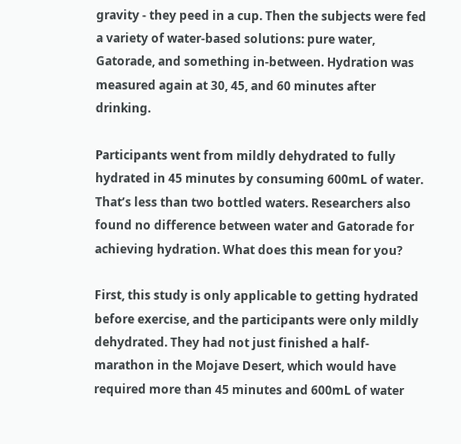gravity - they peed in a cup. Then the subjects were fed a variety of water-based solutions: pure water, Gatorade, and something in-between. Hydration was measured again at 30, 45, and 60 minutes after drinking.

Participants went from mildly dehydrated to fully hydrated in 45 minutes by consuming 600mL of water. That’s less than two bottled waters. Researchers also found no difference between water and Gatorade for achieving hydration. What does this mean for you?

First, this study is only applicable to getting hydrated before exercise, and the participants were only mildly dehydrated. They had not just finished a half-marathon in the Mojave Desert, which would have required more than 45 minutes and 600mL of water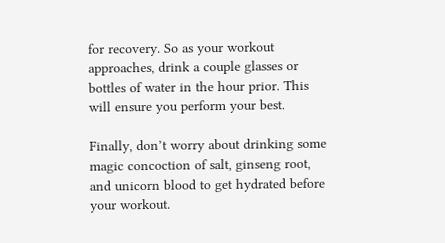for recovery. So as your workout approaches, drink a couple glasses or bottles of water in the hour prior. This will ensure you perform your best.

Finally, don’t worry about drinking some magic concoction of salt, ginseng root, and unicorn blood to get hydrated before your workout.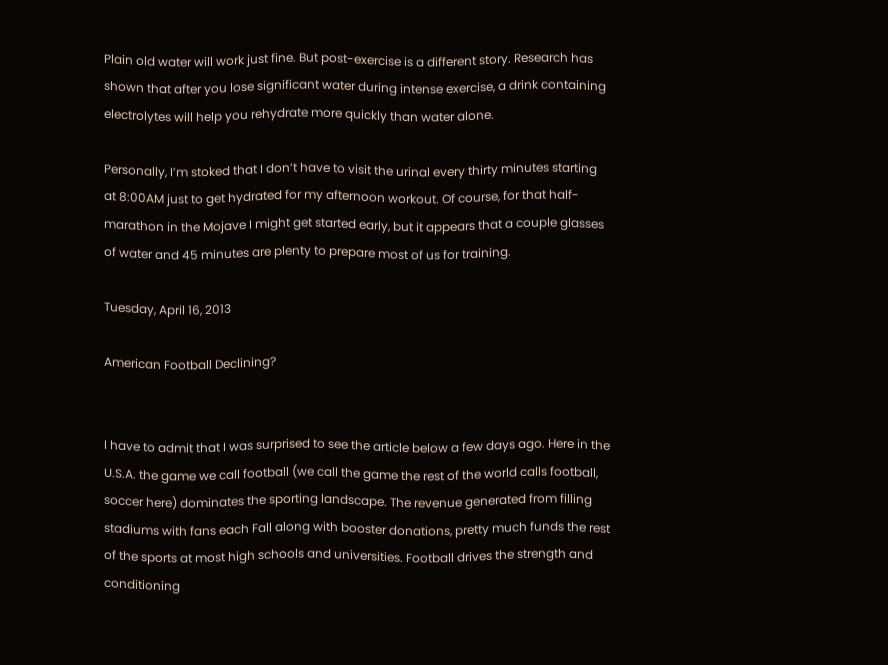Plain old water will work just fine. But post-exercise is a different story. Research has shown that after you lose significant water during intense exercise, a drink containing electrolytes will help you rehydrate more quickly than water alone.

Personally, I’m stoked that I don’t have to visit the urinal every thirty minutes starting at 8:00AM just to get hydrated for my afternoon workout. Of course, for that half-marathon in the Mojave I might get started early, but it appears that a couple glasses of water and 45 minutes are plenty to prepare most of us for training.

Tuesday, April 16, 2013

American Football Declining?


I have to admit that I was surprised to see the article below a few days ago. Here in the U.S.A. the game we call football (we call the game the rest of the world calls football, soccer here) dominates the sporting landscape. The revenue generated from filling stadiums with fans each Fall along with booster donations, pretty much funds the rest of the sports at most high schools and universities. Football drives the strength and conditioning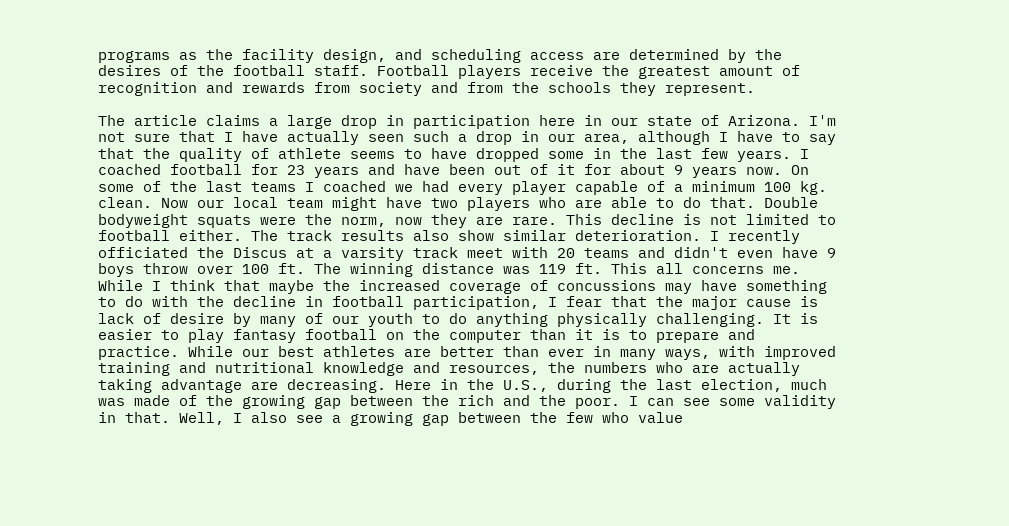programs as the facility design, and scheduling access are determined by the desires of the football staff. Football players receive the greatest amount of recognition and rewards from society and from the schools they represent.

The article claims a large drop in participation here in our state of Arizona. I'm not sure that I have actually seen such a drop in our area, although I have to say that the quality of athlete seems to have dropped some in the last few years. I coached football for 23 years and have been out of it for about 9 years now. On some of the last teams I coached we had every player capable of a minimum 100 kg. clean. Now our local team might have two players who are able to do that. Double bodyweight squats were the norm, now they are rare. This decline is not limited to football either. The track results also show similar deterioration. I recently officiated the Discus at a varsity track meet with 20 teams and didn't even have 9 boys throw over 100 ft. The winning distance was 119 ft. This all concerns me.
While I think that maybe the increased coverage of concussions may have something to do with the decline in football participation, I fear that the major cause is lack of desire by many of our youth to do anything physically challenging. It is easier to play fantasy football on the computer than it is to prepare and practice. While our best athletes are better than ever in many ways, with improved training and nutritional knowledge and resources, the numbers who are actually taking advantage are decreasing. Here in the U.S., during the last election, much was made of the growing gap between the rich and the poor. I can see some validity in that. Well, I also see a growing gap between the few who value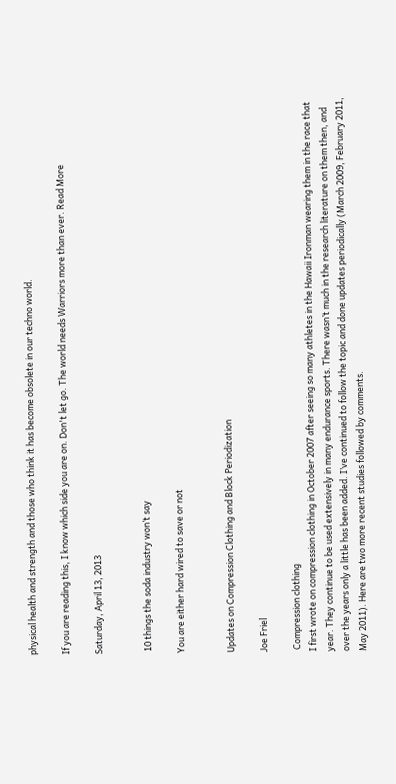physical health and strength and those who think it has become obsolete in our techno world.

If you are reading this, I know which side you are on. Don't let go. The world needs Warriors more than ever. Read More

Saturday, April 13, 2013


 10 things the soda industry won’t say

You are either hard wired to save or not


Updates on Compression Clothing and Block Periodization

Joe Friel

 Compression clothing
I first wrote on compression clothing in October 2007 after seeing so many athletes in the Hawaii Ironman wearing them in the race that year. They continue to be used extensively in many endurance sports. There wasn’t much in the research literature on them then, and over the years only a little has been added. I’ve continued to follow the topic and done updates periodically (March 2009, February 2011, May 2011). Here are two more recent studies followed by comments.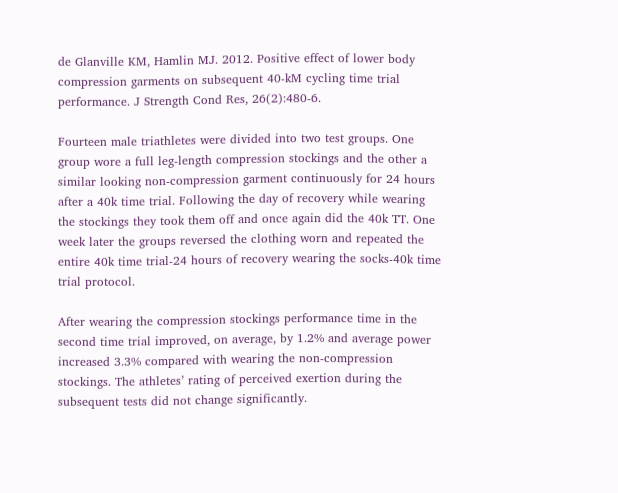de Glanville KM, Hamlin MJ. 2012. Positive effect of lower body compression garments on subsequent 40-kM cycling time trial performance. J Strength Cond Res, 26(2):480-6.

Fourteen male triathletes were divided into two test groups. One group wore a full leg-length compression stockings and the other a similar looking non-compression garment continuously for 24 hours after a 40k time trial. Following the day of recovery while wearing the stockings they took them off and once again did the 40k TT. One week later the groups reversed the clothing worn and repeated the entire 40k time trial-24 hours of recovery wearing the socks-40k time trial protocol.

After wearing the compression stockings performance time in the second time trial improved, on average, by 1.2% and average power increased 3.3% compared with wearing the non-compression stockings. The athletes’ rating of perceived exertion during the subsequent tests did not change significantly.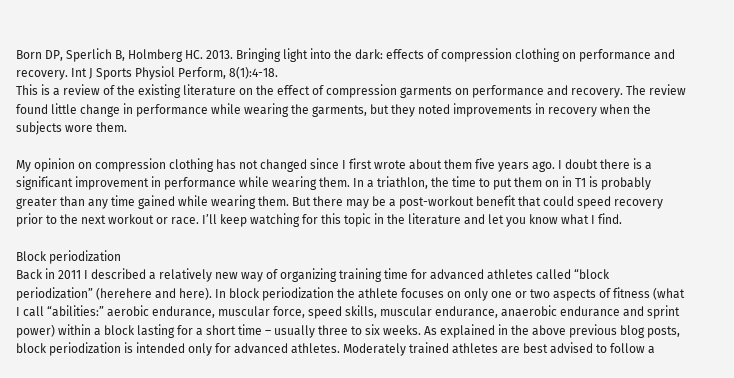Born DP, Sperlich B, Holmberg HC. 2013. Bringing light into the dark: effects of compression clothing on performance and recovery. Int J Sports Physiol Perform, 8(1):4-18.
This is a review of the existing literature on the effect of compression garments on performance and recovery. The review found little change in performance while wearing the garments, but they noted improvements in recovery when the subjects wore them.

My opinion on compression clothing has not changed since I first wrote about them five years ago. I doubt there is a significant improvement in performance while wearing them. In a triathlon, the time to put them on in T1 is probably greater than any time gained while wearing them. But there may be a post-workout benefit that could speed recovery prior to the next workout or race. I’ll keep watching for this topic in the literature and let you know what I find.

Block periodization
Back in 2011 I described a relatively new way of organizing training time for advanced athletes called “block periodization” (herehere and here). In block periodization the athlete focuses on only one or two aspects of fitness (what I call “abilities:” aerobic endurance, muscular force, speed skills, muscular endurance, anaerobic endurance and sprint power) within a block lasting for a short time – usually three to six weeks. As explained in the above previous blog posts, block periodization is intended only for advanced athletes. Moderately trained athletes are best advised to follow a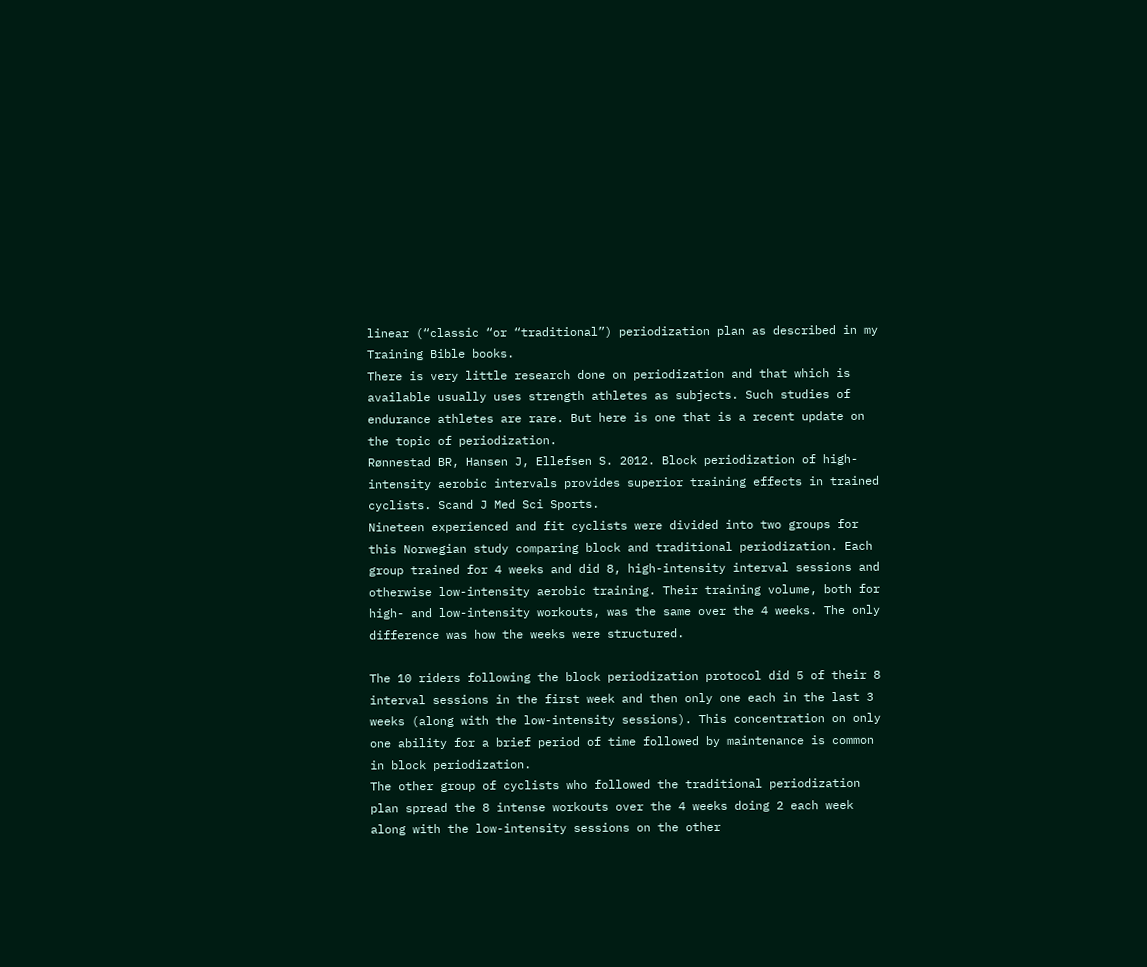linear (“classic “or “traditional”) periodization plan as described in my Training Bible books.
There is very little research done on periodization and that which is available usually uses strength athletes as subjects. Such studies of endurance athletes are rare. But here is one that is a recent update on the topic of periodization.
Rønnestad BR, Hansen J, Ellefsen S. 2012. Block periodization of high-intensity aerobic intervals provides superior training effects in trained cyclists. Scand J Med Sci Sports.
Nineteen experienced and fit cyclists were divided into two groups for this Norwegian study comparing block and traditional periodization. Each group trained for 4 weeks and did 8, high-intensity interval sessions and otherwise low-intensity aerobic training. Their training volume, both for high- and low-intensity workouts, was the same over the 4 weeks. The only difference was how the weeks were structured.

The 10 riders following the block periodization protocol did 5 of their 8 interval sessions in the first week and then only one each in the last 3 weeks (along with the low-intensity sessions). This concentration on only one ability for a brief period of time followed by maintenance is common in block periodization.
The other group of cyclists who followed the traditional periodization plan spread the 8 intense workouts over the 4 weeks doing 2 each week along with the low-intensity sessions on the other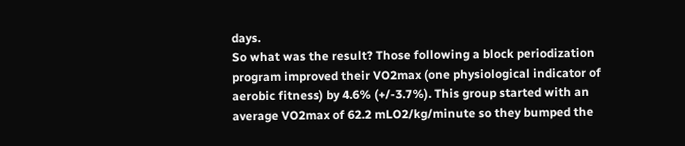days.
So what was the result? Those following a block periodization program improved their VO2max (one physiological indicator of aerobic fitness) by 4.6% (+/-3.7%). This group started with an average VO2max of 62.2 mLO2/kg/minute so they bumped the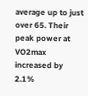average up to just over 65. Their peak power at VO2max increased by 2.1%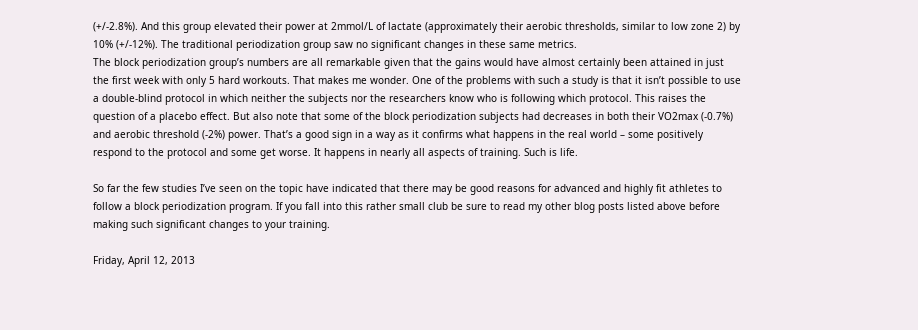(+/-2.8%). And this group elevated their power at 2mmol/L of lactate (approximately their aerobic thresholds, similar to low zone 2) by 10% (+/-12%). The traditional periodization group saw no significant changes in these same metrics.
The block periodization group’s numbers are all remarkable given that the gains would have almost certainly been attained in just the first week with only 5 hard workouts. That makes me wonder. One of the problems with such a study is that it isn’t possible to use a double-blind protocol in which neither the subjects nor the researchers know who is following which protocol. This raises the question of a placebo effect. But also note that some of the block periodization subjects had decreases in both their VO2max (-0.7%) and aerobic threshold (-2%) power. That’s a good sign in a way as it confirms what happens in the real world – some positively respond to the protocol and some get worse. It happens in nearly all aspects of training. Such is life.

So far the few studies I’ve seen on the topic have indicated that there may be good reasons for advanced and highly fit athletes to follow a block periodization program. If you fall into this rather small club be sure to read my other blog posts listed above before making such significant changes to your training.

Friday, April 12, 2013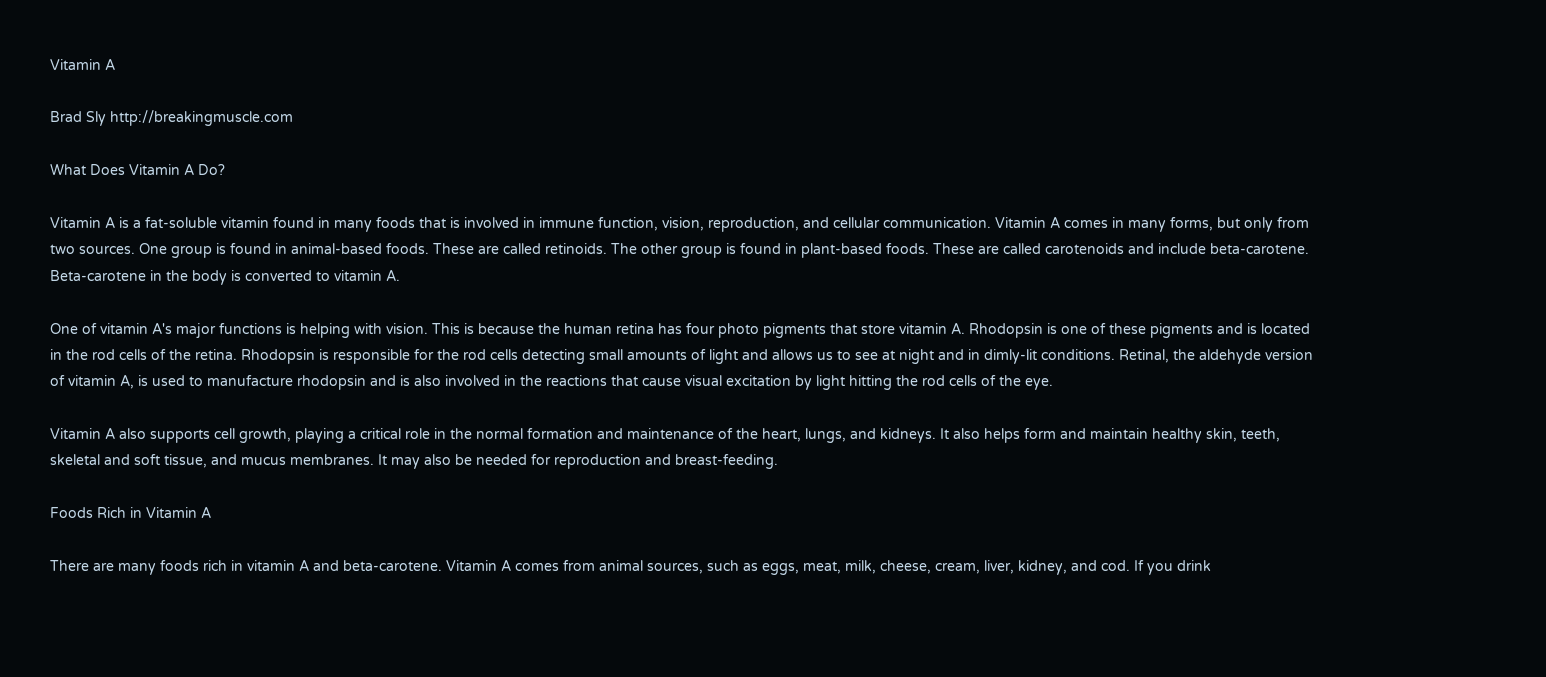Vitamin A

Brad Sly http://breakingmuscle.com

What Does Vitamin A Do?

Vitamin A is a fat-soluble vitamin found in many foods that is involved in immune function, vision, reproduction, and cellular communication. Vitamin A comes in many forms, but only from two sources. One group is found in animal-based foods. These are called retinoids. The other group is found in plant-based foods. These are called carotenoids and include beta-carotene. Beta-carotene in the body is converted to vitamin A.

One of vitamin A's major functions is helping with vision. This is because the human retina has four photo pigments that store vitamin A. Rhodopsin is one of these pigments and is located in the rod cells of the retina. Rhodopsin is responsible for the rod cells detecting small amounts of light and allows us to see at night and in dimly-lit conditions. Retinal, the aldehyde version of vitamin A, is used to manufacture rhodopsin and is also involved in the reactions that cause visual excitation by light hitting the rod cells of the eye.

Vitamin A also supports cell growth, playing a critical role in the normal formation and maintenance of the heart, lungs, and kidneys. It also helps form and maintain healthy skin, teeth, skeletal and soft tissue, and mucus membranes. It may also be needed for reproduction and breast-feeding.

Foods Rich in Vitamin A

There are many foods rich in vitamin A and beta-carotene. Vitamin A comes from animal sources, such as eggs, meat, milk, cheese, cream, liver, kidney, and cod. If you drink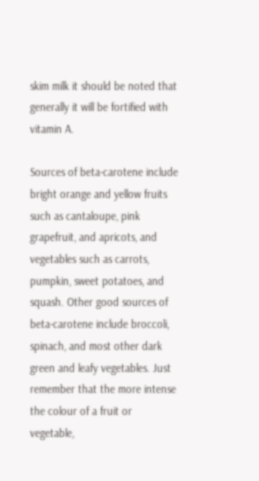skim milk it should be noted that generally it will be fortified with vitamin A.

Sources of beta-carotene include bright orange and yellow fruits such as cantaloupe, pink grapefruit, and apricots, and vegetables such as carrots, pumpkin, sweet potatoes, and squash. Other good sources of beta-carotene include broccoli, spinach, and most other dark green and leafy vegetables. Just remember that the more intense the colour of a fruit or vegetable,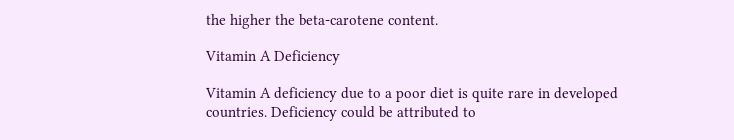the higher the beta-carotene content.

Vitamin A Deficiency

Vitamin A deficiency due to a poor diet is quite rare in developed countries. Deficiency could be attributed to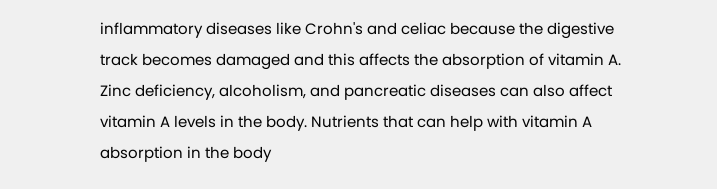inflammatory diseases like Crohn's and celiac because the digestive track becomes damaged and this affects the absorption of vitamin A. Zinc deficiency, alcoholism, and pancreatic diseases can also affect vitamin A levels in the body. Nutrients that can help with vitamin A absorption in the body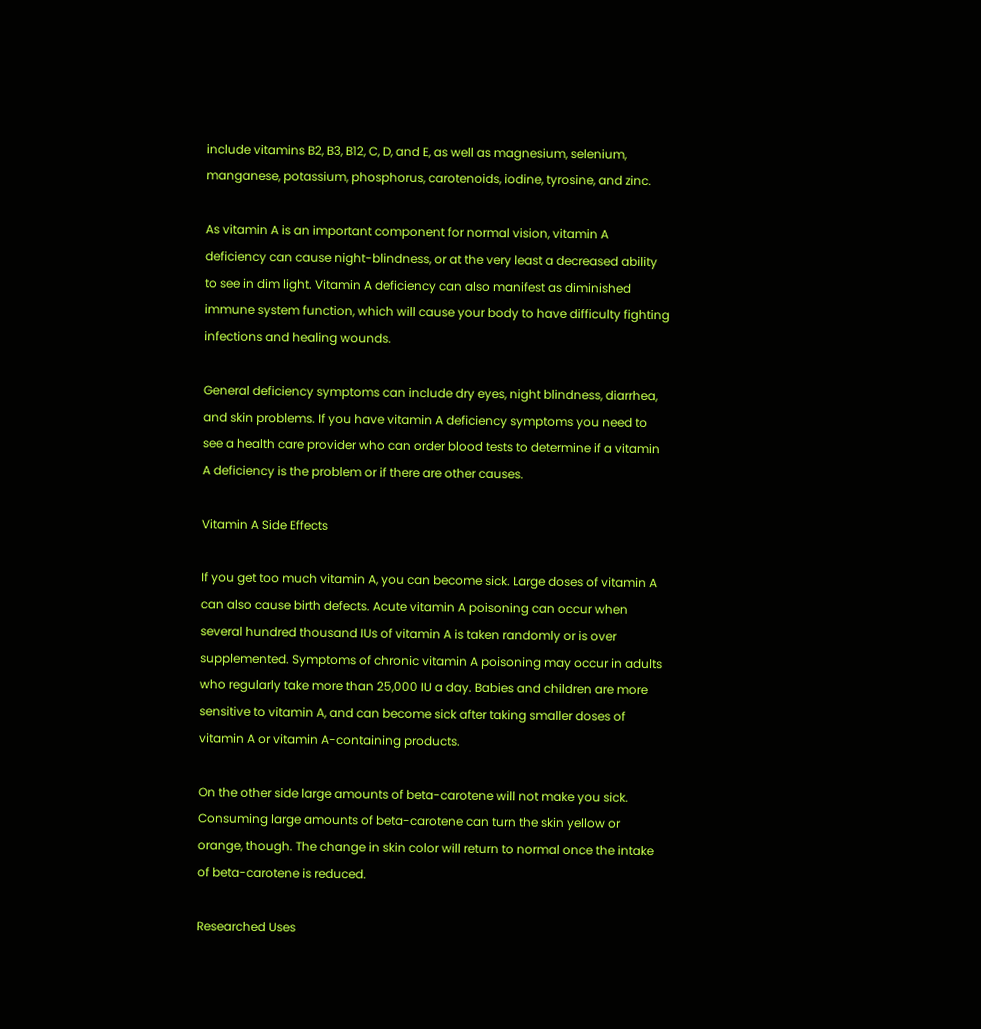include vitamins B2, B3, B12, C, D, and E, as well as magnesium, selenium, manganese, potassium, phosphorus, carotenoids, iodine, tyrosine, and zinc.

As vitamin A is an important component for normal vision, vitamin A deficiency can cause night-blindness, or at the very least a decreased ability to see in dim light. Vitamin A deficiency can also manifest as diminished immune system function, which will cause your body to have difficulty fighting infections and healing wounds.

General deficiency symptoms can include dry eyes, night blindness, diarrhea, and skin problems. If you have vitamin A deficiency symptoms you need to see a health care provider who can order blood tests to determine if a vitamin A deficiency is the problem or if there are other causes.

Vitamin A Side Effects

If you get too much vitamin A, you can become sick. Large doses of vitamin A can also cause birth defects. Acute vitamin A poisoning can occur when several hundred thousand IUs of vitamin A is taken randomly or is over supplemented. Symptoms of chronic vitamin A poisoning may occur in adults who regularly take more than 25,000 IU a day. Babies and children are more sensitive to vitamin A, and can become sick after taking smaller doses of vitamin A or vitamin A-containing products.

On the other side large amounts of beta-carotene will not make you sick. Consuming large amounts of beta-carotene can turn the skin yellow or orange, though. The change in skin color will return to normal once the intake of beta-carotene is reduced.

Researched Uses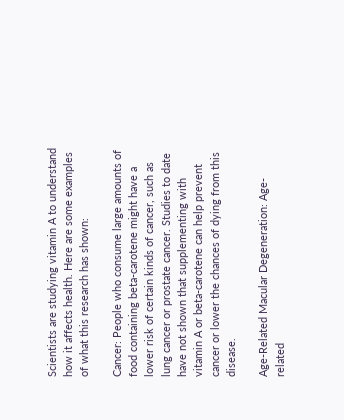Scientists are studying vitamin A to understand how it affects health. Here are some examples of what this research has shown:

Cancer: People who consume large amounts of food containing beta-carotene might have a lower risk of certain kinds of cancer, such as lung cancer or prostate cancer. Studies to date have not shown that supplementing with vitamin A or beta-carotene can help prevent cancer or lower the chances of dying from this disease.

Age-Related Macular Degeneration: Age-related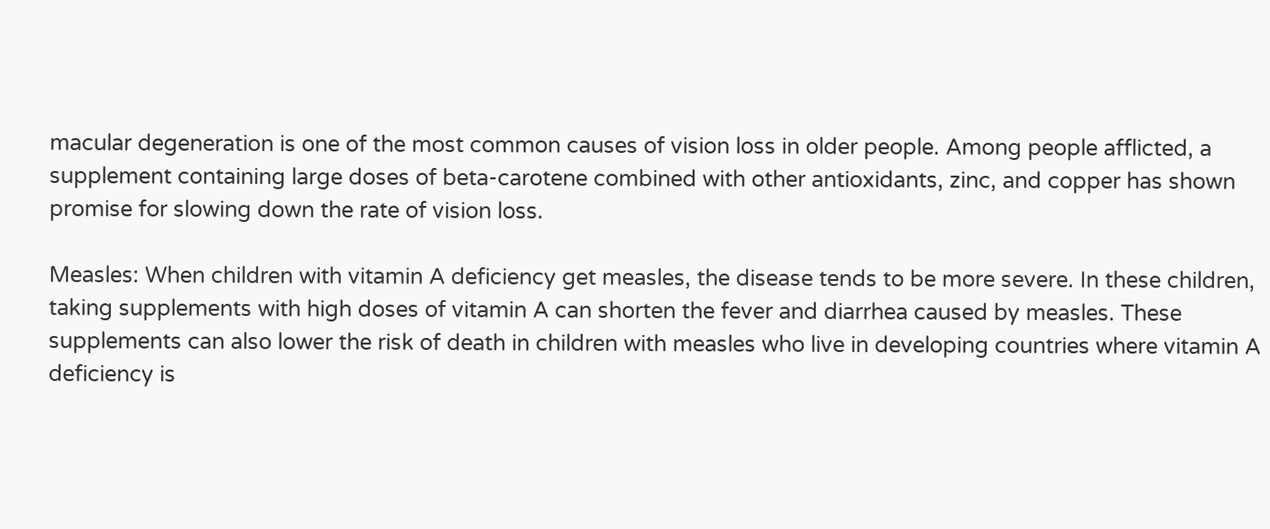macular degeneration is one of the most common causes of vision loss in older people. Among people afflicted, a supplement containing large doses of beta-carotene combined with other antioxidants, zinc, and copper has shown promise for slowing down the rate of vision loss.

Measles: When children with vitamin A deficiency get measles, the disease tends to be more severe. In these children, taking supplements with high doses of vitamin A can shorten the fever and diarrhea caused by measles. These supplements can also lower the risk of death in children with measles who live in developing countries where vitamin A deficiency is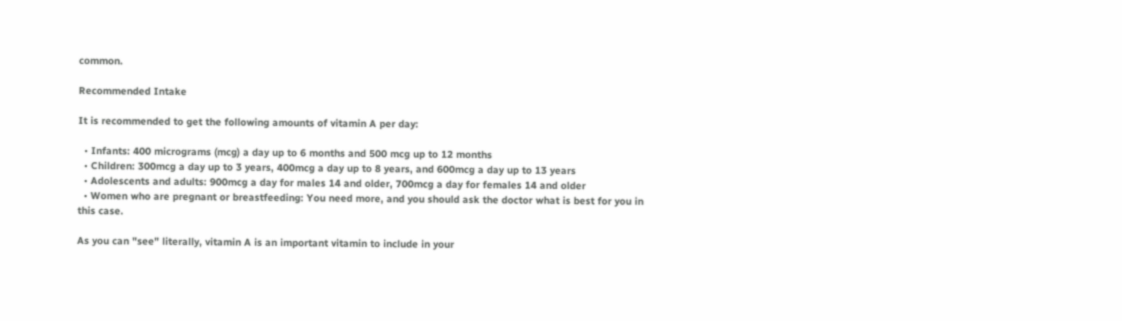common.

Recommended Intake

It is recommended to get the following amounts of vitamin A per day:

  • Infants: 400 micrograms (mcg) a day up to 6 months and 500 mcg up to 12 months
  • Children: 300mcg a day up to 3 years, 400mcg a day up to 8 years, and 600mcg a day up to 13 years
  • Adolescents and adults: 900mcg a day for males 14 and older, 700mcg a day for females 14 and older
  • Women who are pregnant or breastfeeding: You need more, and you should ask the doctor what is best for you in this case.

As you can "see" literally, vitamin A is an important vitamin to include in your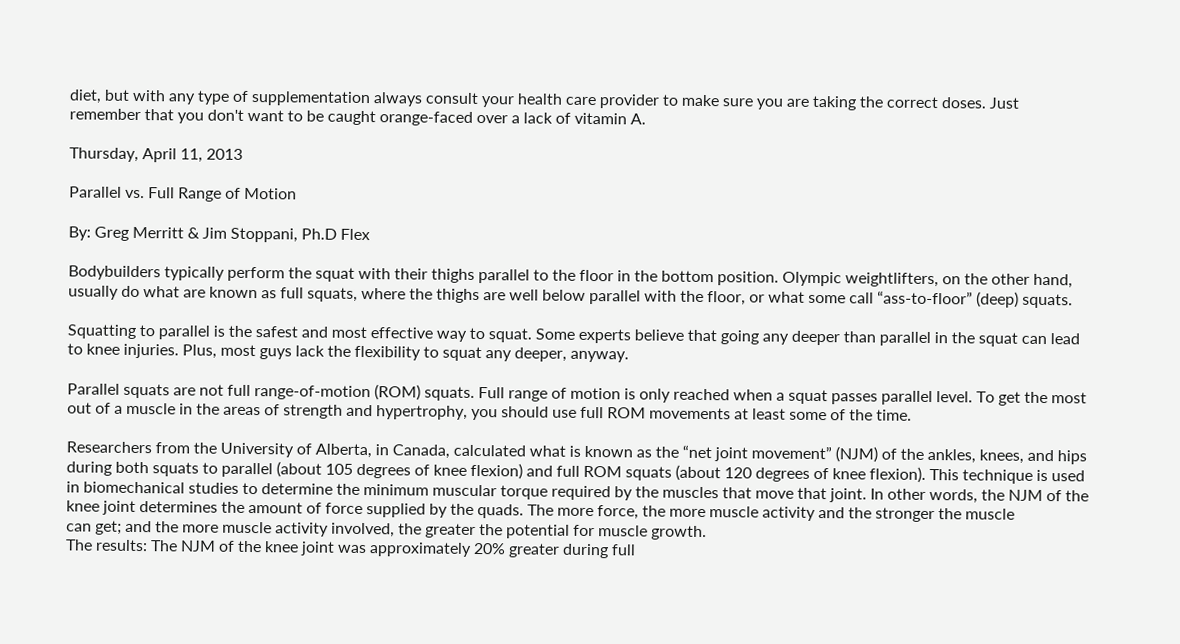diet, but with any type of supplementation always consult your health care provider to make sure you are taking the correct doses. Just remember that you don't want to be caught orange-faced over a lack of vitamin A.

Thursday, April 11, 2013

Parallel vs. Full Range of Motion

By: Greg Merritt & Jim Stoppani, Ph.D Flex

Bodybuilders typically perform the squat with their thighs parallel to the floor in the bottom position. Olympic weightlifters, on the other hand, usually do what are known as full squats, where the thighs are well below parallel with the floor, or what some call “ass-to-floor” (deep) squats.

Squatting to parallel is the safest and most effective way to squat. Some experts believe that going any deeper than parallel in the squat can lead to knee injuries. Plus, most guys lack the flexibility to squat any deeper, anyway.

Parallel squats are not full range-of-motion (ROM) squats. Full range of motion is only reached when a squat passes parallel level. To get the most out of a muscle in the areas of strength and hypertrophy, you should use full ROM movements at least some of the time.

Researchers from the University of Alberta, in Canada, calculated what is known as the “net joint movement” (NJM) of the ankles, knees, and hips during both squats to parallel (about 105 degrees of knee flexion) and full ROM squats (about 120 degrees of knee flexion). This technique is used in biomechanical studies to determine the minimum muscular torque required by the muscles that move that joint. In other words, the NJM of the knee joint determines the amount of force supplied by the quads. The more force, the more muscle activity and the stronger the muscle
can get; and the more muscle activity involved, the greater the potential for muscle growth.
The results: The NJM of the knee joint was approximately 20% greater during full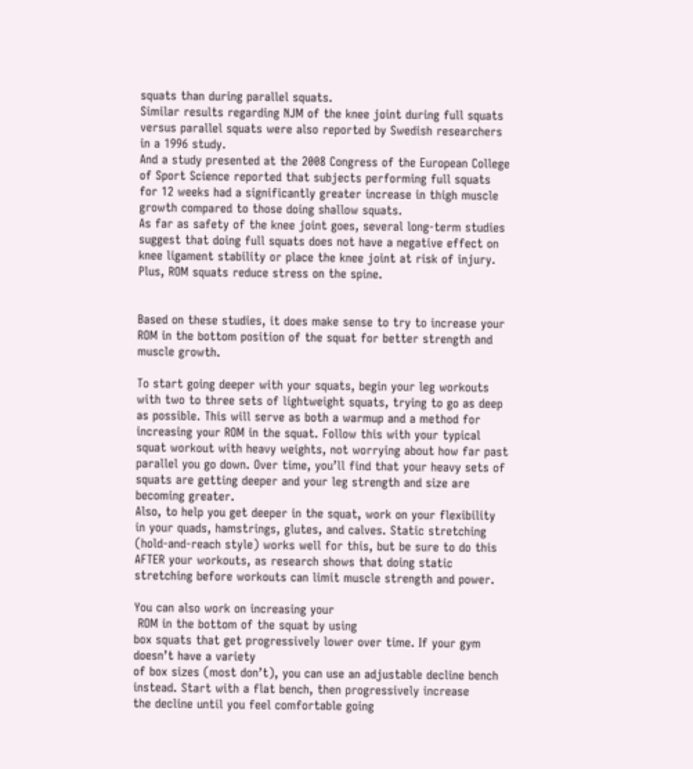squats than during parallel squats.
Similar results regarding NJM of the knee joint during full squats versus parallel squats were also reported by Swedish researchers in a 1996 study.
And a study presented at the 2008 Congress of the European College of Sport Science reported that subjects performing full squats for 12 weeks had a significantly greater increase in thigh muscle growth compared to those doing shallow squats.
As far as safety of the knee joint goes, several long-term studies suggest that doing full squats does not have a negative effect on knee ligament stability or place the knee joint at risk of injury. Plus, ROM squats reduce stress on the spine.


Based on these studies, it does make sense to try to increase your ROM in the bottom position of the squat for better strength and muscle growth.

To start going deeper with your squats, begin your leg workouts with two to three sets of lightweight squats, trying to go as deep as possible. This will serve as both a warmup and a method for increasing your ROM in the squat. Follow this with your typical squat workout with heavy weights, not worrying about how far past parallel you go down. Over time, you’ll find that your heavy sets of squats are getting deeper and your leg strength and size are becoming greater.
Also, to help you get deeper in the squat, work on your flexibility in your quads, hamstrings, glutes, and calves. Static stretching (hold-and-reach style) works well for this, but be sure to do this AFTER your workouts, as research shows that doing static stretching before workouts can limit muscle strength and power.

You can also work on increasing your
 ROM in the bottom of the squat by using
box squats that get progressively lower over time. If your gym doesn’t have a variety
of box sizes (most don’t), you can use an adjustable decline bench instead. Start with a flat bench, then progressively increase
the decline until you feel comfortable going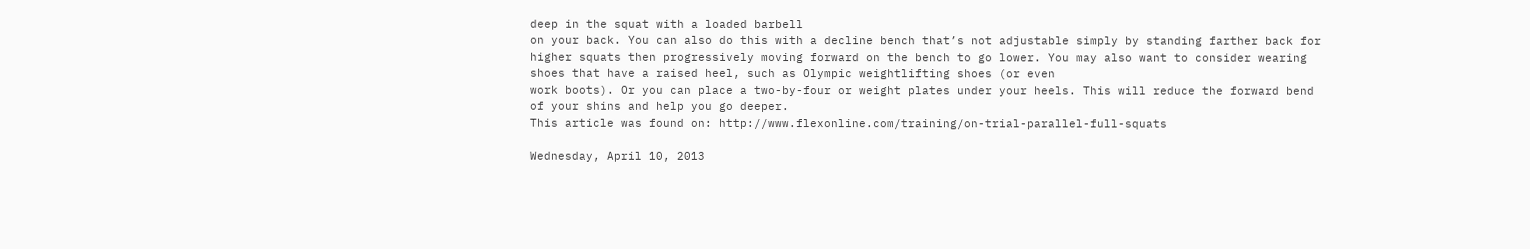deep in the squat with a loaded barbell
on your back. You can also do this with a decline bench that’s not adjustable simply by standing farther back for higher squats then progressively moving forward on the bench to go lower. You may also want to consider wearing shoes that have a raised heel, such as Olympic weightlifting shoes (or even
work boots). Or you can place a two-by-four or weight plates under your heels. This will reduce the forward bend of your shins and help you go deeper.
This article was found on: http://www.flexonline.com/training/on-trial-parallel-full-squats

Wednesday, April 10, 2013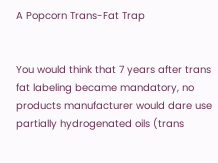A Popcorn Trans-Fat Trap


You would think that 7 years after trans fat labeling became mandatory, no products manufacturer would dare use partially hydrogenated oils (trans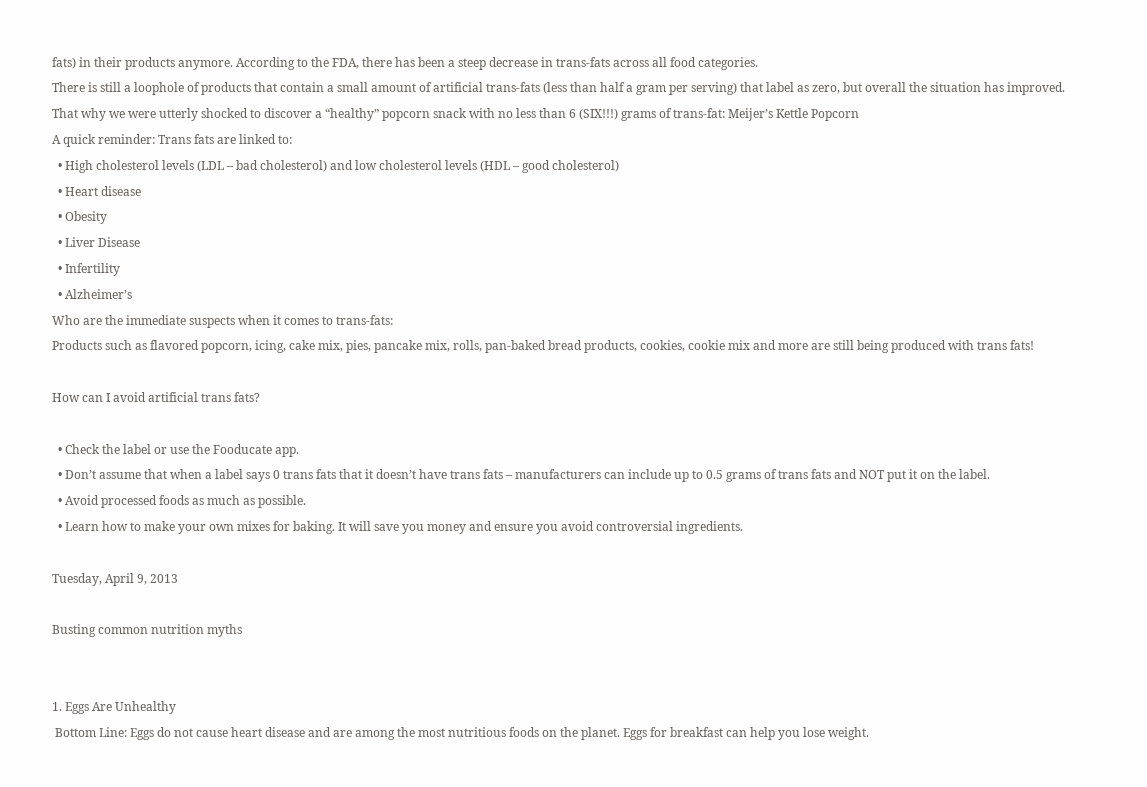fats) in their products anymore. According to the FDA, there has been a steep decrease in trans-fats across all food categories.
There is still a loophole of products that contain a small amount of artificial trans-fats (less than half a gram per serving) that label as zero, but overall the situation has improved.
That why we were utterly shocked to discover a “healthy” popcorn snack with no less than 6 (SIX!!!) grams of trans-fat: Meijer’s Kettle Popcorn
A quick reminder: Trans fats are linked to:
  • High cholesterol levels (LDL – bad cholesterol) and low cholesterol levels (HDL – good cholesterol)
  • Heart disease
  • Obesity
  • Liver Disease
  • Infertility
  • Alzheimer’s
Who are the immediate suspects when it comes to trans-fats:
Products such as flavored popcorn, icing, cake mix, pies, pancake mix, rolls, pan-baked bread products, cookies, cookie mix and more are still being produced with trans fats!

How can I avoid artificial trans fats?

  • Check the label or use the Fooducate app.
  • Don’t assume that when a label says 0 trans fats that it doesn’t have trans fats – manufacturers can include up to 0.5 grams of trans fats and NOT put it on the label.
  • Avoid processed foods as much as possible.
  • Learn how to make your own mixes for baking. It will save you money and ensure you avoid controversial ingredients.

Tuesday, April 9, 2013

Busting common nutrition myths


1. Eggs Are Unhealthy
 Bottom Line: Eggs do not cause heart disease and are among the most nutritious foods on the planet. Eggs for breakfast can help you lose weight.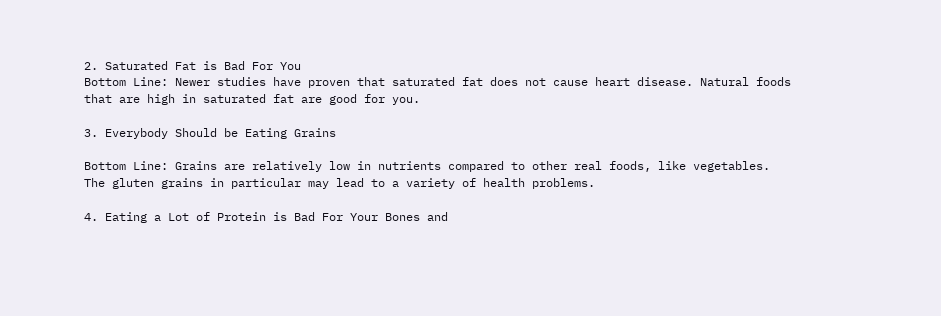2. Saturated Fat is Bad For You
Bottom Line: Newer studies have proven that saturated fat does not cause heart disease. Natural foods that are high in saturated fat are good for you.

3. Everybody Should be Eating Grains

Bottom Line: Grains are relatively low in nutrients compared to other real foods, like vegetables. The gluten grains in particular may lead to a variety of health problems.

4. Eating a Lot of Protein is Bad For Your Bones and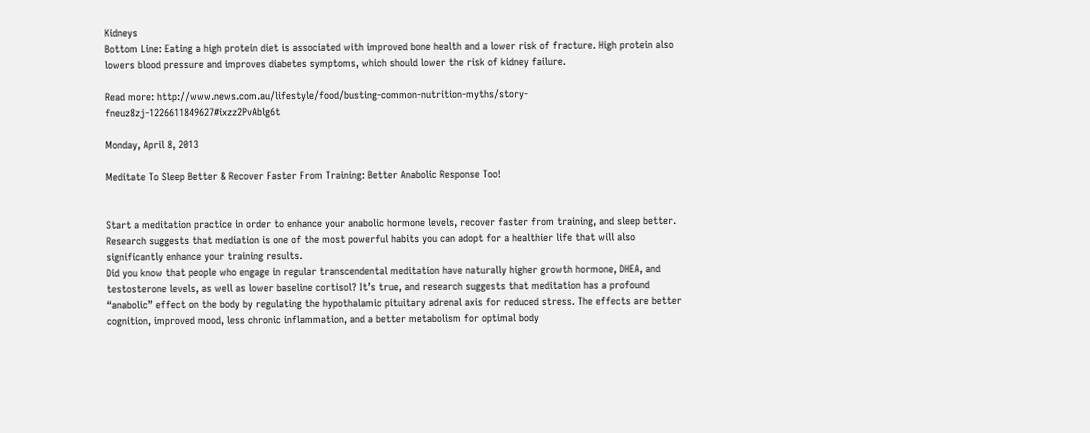Kidneys
Bottom Line: Eating a high protein diet is associated with improved bone health and a lower risk of fracture. High protein also lowers blood pressure and improves diabetes symptoms, which should lower the risk of kidney failure.

Read more: http://www.news.com.au/lifestyle/food/busting-common-nutrition-myths/story-fneuz8zj-1226611849627#ixzz2PvAblg6t

Monday, April 8, 2013

Meditate To Sleep Better & Recover Faster From Training: Better Anabolic Response Too!


Start a meditation practice in order to enhance your anabolic hormone levels, recover faster from training, and sleep better. Research suggests that mediation is one of the most powerful habits you can adopt for a healthier life that will also significantly enhance your training results.
Did you know that people who engage in regular transcendental meditation have naturally higher growth hormone, DHEA, and testosterone levels, as well as lower baseline cortisol? It’s true, and research suggests that meditation has a profound “anabolic” effect on the body by regulating the hypothalamic pituitary adrenal axis for reduced stress. The effects are better cognition, improved mood, less chronic inflammation, and a better metabolism for optimal body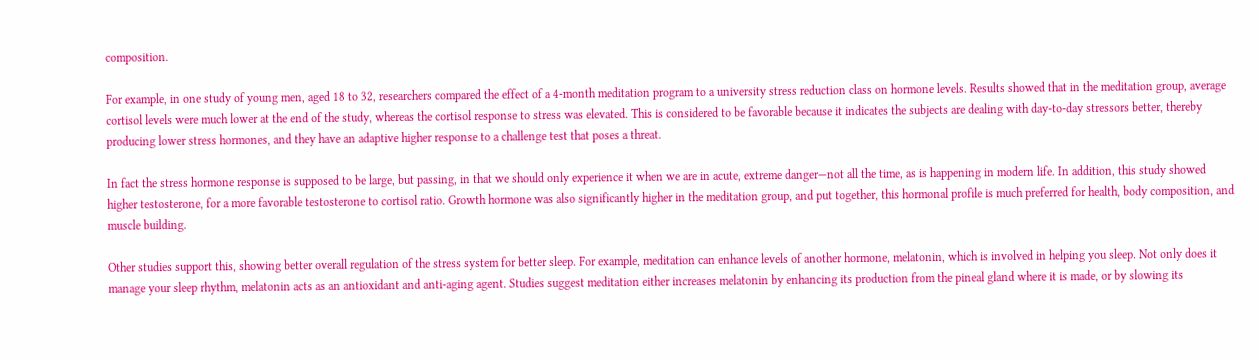composition.

For example, in one study of young men, aged 18 to 32, researchers compared the effect of a 4-month meditation program to a university stress reduction class on hormone levels. Results showed that in the meditation group, average cortisol levels were much lower at the end of the study, whereas the cortisol response to stress was elevated. This is considered to be favorable because it indicates the subjects are dealing with day-to-day stressors better, thereby producing lower stress hormones, and they have an adaptive higher response to a challenge test that poses a threat.

In fact the stress hormone response is supposed to be large, but passing, in that we should only experience it when we are in acute, extreme danger—not all the time, as is happening in modern life. In addition, this study showed higher testosterone, for a more favorable testosterone to cortisol ratio. Growth hormone was also significantly higher in the meditation group, and put together, this hormonal profile is much preferred for health, body composition, and muscle building.

Other studies support this, showing better overall regulation of the stress system for better sleep. For example, meditation can enhance levels of another hormone, melatonin, which is involved in helping you sleep. Not only does it manage your sleep rhythm, melatonin acts as an antioxidant and anti-aging agent. Studies suggest meditation either increases melatonin by enhancing its production from the pineal gland where it is made, or by slowing its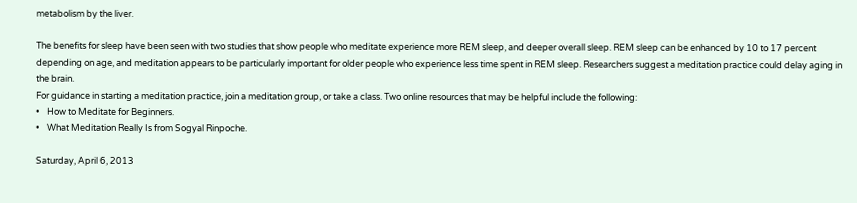metabolism by the liver.

The benefits for sleep have been seen with two studies that show people who meditate experience more REM sleep, and deeper overall sleep. REM sleep can be enhanced by 10 to 17 percent depending on age, and meditation appears to be particularly important for older people who experience less time spent in REM sleep. Researchers suggest a meditation practice could delay aging in the brain.
For guidance in starting a meditation practice, join a meditation group, or take a class. Two online resources that may be helpful include the following:
•    How to Meditate for Beginners.
•    What Meditation Really Is from Sogyal Rinpoche.

Saturday, April 6, 2013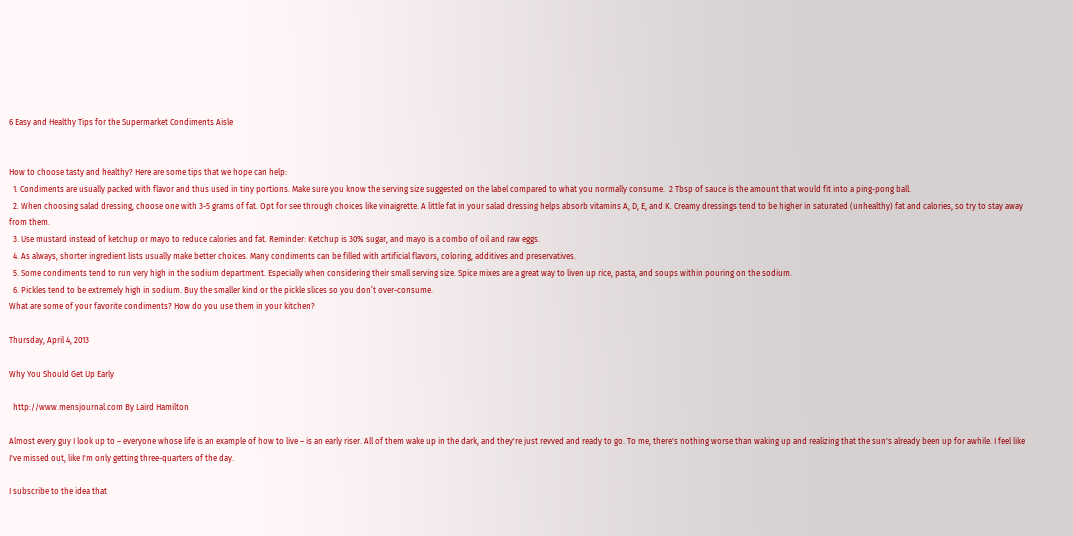6 Easy and Healthy Tips for the Supermarket Condiments Aisle


How to choose tasty and healthy? Here are some tips that we hope can help:
  1. Condiments are usually packed with flavor and thus used in tiny portions. Make sure you know the serving size suggested on the label compared to what you normally consume.  2 Tbsp of sauce is the amount that would fit into a ping-pong ball.
  2. When choosing salad dressing, choose one with 3-5 grams of fat. Opt for see through choices like vinaigrette. A little fat in your salad dressing helps absorb vitamins A, D, E, and K. Creamy dressings tend to be higher in saturated (unhealthy) fat and calories, so try to stay away from them.
  3. Use mustard instead of ketchup or mayo to reduce calories and fat. Reminder: Ketchup is 30% sugar, and mayo is a combo of oil and raw eggs.
  4. As always, shorter ingredient lists usually make better choices. Many condiments can be filled with artificial flavors, coloring, additives and preservatives.
  5. Some condiments tend to run very high in the sodium department. Especially when considering their small serving size. Spice mixes are a great way to liven up rice, pasta, and soups within pouring on the sodium.
  6. Pickles tend to be extremely high in sodium. Buy the smaller kind or the pickle slices so you don’t over-consume.
What are some of your favorite condiments? How do you use them in your kitchen?

Thursday, April 4, 2013

Why You Should Get Up Early

  http://www.mensjournal.com By Laird Hamilton

Almost every guy I look up to – everyone whose life is an example of how to live – is an early riser. All of them wake up in the dark, and they're just revved and ready to go. To me, there's nothing worse than waking up and realizing that the sun's already been up for awhile. I feel like I've missed out, like I'm only getting three-quarters of the day.

I subscribe to the idea that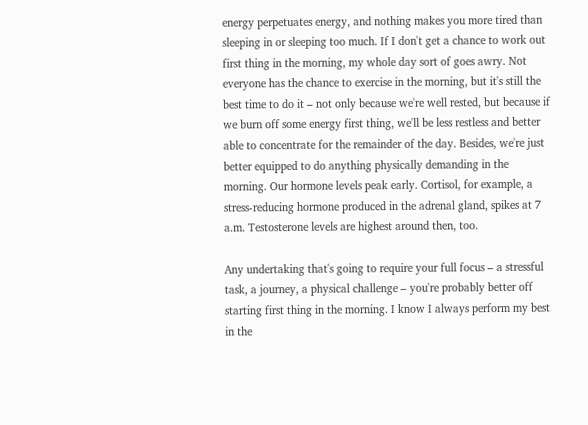energy perpetuates energy, and nothing makes you more tired than sleeping in or sleeping too much. If I don't get a chance to work out first thing in the morning, my whole day sort of goes awry. Not everyone has the chance to exercise in the morning, but it's still the best time to do it – not only because we're well rested, but because if we burn off some energy first thing, we'll be less restless and better able to concentrate for the remainder of the day. Besides, we're just better equipped to do anything physically demanding in the morning. Our hormone levels peak early. Cortisol, for example, a stress-reducing hormone produced in the adrenal gland, spikes at 7 a.m. Testosterone levels are highest around then, too.

Any undertaking that's going to require your full focus – a stressful task, a journey, a physical challenge – you're probably better off starting first thing in the morning. I know I always perform my best in the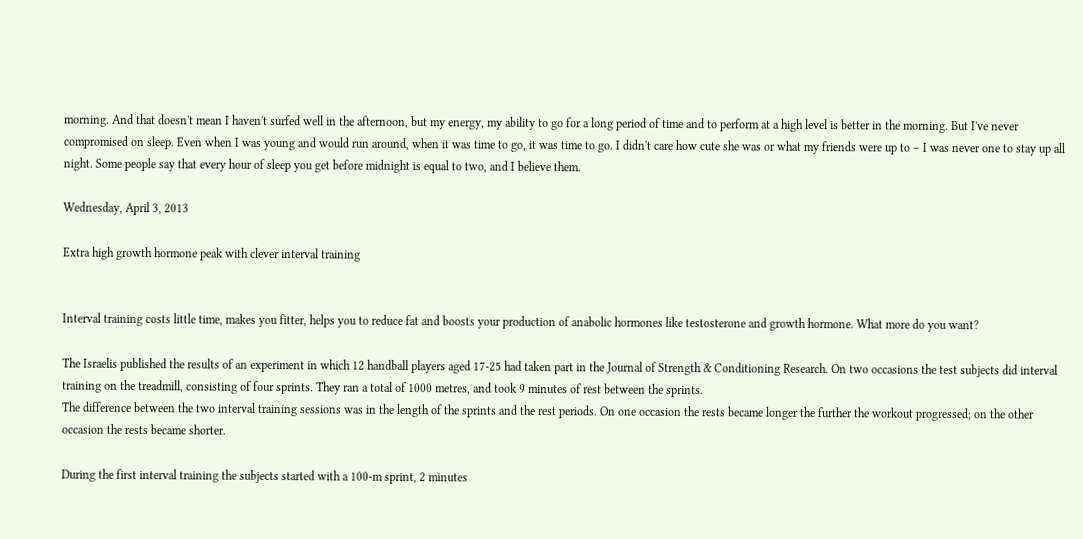morning. And that doesn't mean I haven't surfed well in the afternoon, but my energy, my ability to go for a long period of time and to perform at a high level is better in the morning. But I've never compromised on sleep. Even when I was young and would run around, when it was time to go, it was time to go. I didn't care how cute she was or what my friends were up to – I was never one to stay up all night. Some people say that every hour of sleep you get before midnight is equal to two, and I believe them.

Wednesday, April 3, 2013

Extra high growth hormone peak with clever interval training


Interval training costs little time, makes you fitter, helps you to reduce fat and boosts your production of anabolic hormones like testosterone and growth hormone. What more do you want?

The Israelis published the results of an experiment in which 12 handball players aged 17-25 had taken part in the Journal of Strength & Conditioning Research. On two occasions the test subjects did interval training on the treadmill, consisting of four sprints. They ran a total of 1000 metres, and took 9 minutes of rest between the sprints.
The difference between the two interval training sessions was in the length of the sprints and the rest periods. On one occasion the rests became longer the further the workout progressed; on the other occasion the rests became shorter.

During the first interval training the subjects started with a 100-m sprint, 2 minutes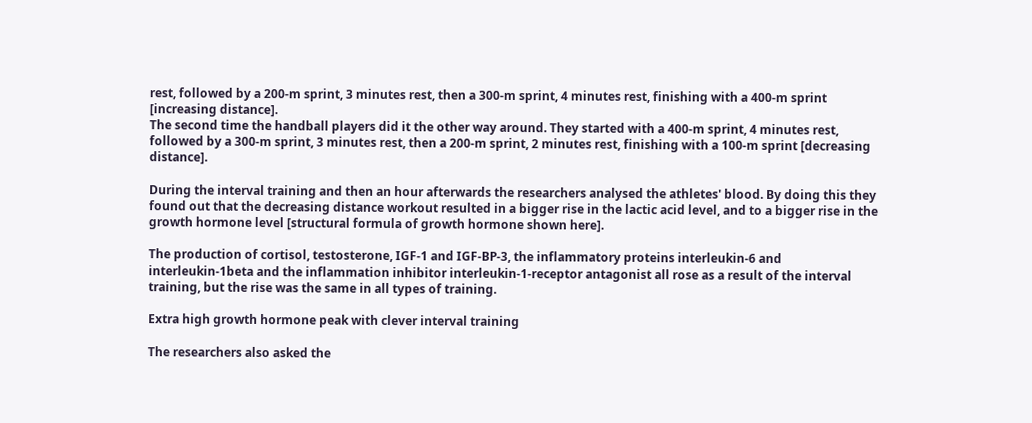rest, followed by a 200-m sprint, 3 minutes rest, then a 300-m sprint, 4 minutes rest, finishing with a 400-m sprint [increasing distance].
The second time the handball players did it the other way around. They started with a 400-m sprint, 4 minutes rest, followed by a 300-m sprint, 3 minutes rest, then a 200-m sprint, 2 minutes rest, finishing with a 100-m sprint [decreasing distance].

During the interval training and then an hour afterwards the researchers analysed the athletes' blood. By doing this they found out that the decreasing distance workout resulted in a bigger rise in the lactic acid level, and to a bigger rise in the growth hormone level [structural formula of growth hormone shown here].

The production of cortisol, testosterone, IGF-1 and IGF-BP-3, the inflammatory proteins interleukin-6 and interleukin-1beta and the inflammation inhibitor interleukin-1-receptor antagonist all rose as a result of the interval training, but the rise was the same in all types of training.

Extra high growth hormone peak with clever interval training

The researchers also asked the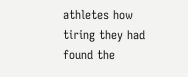athletes how tiring they had found the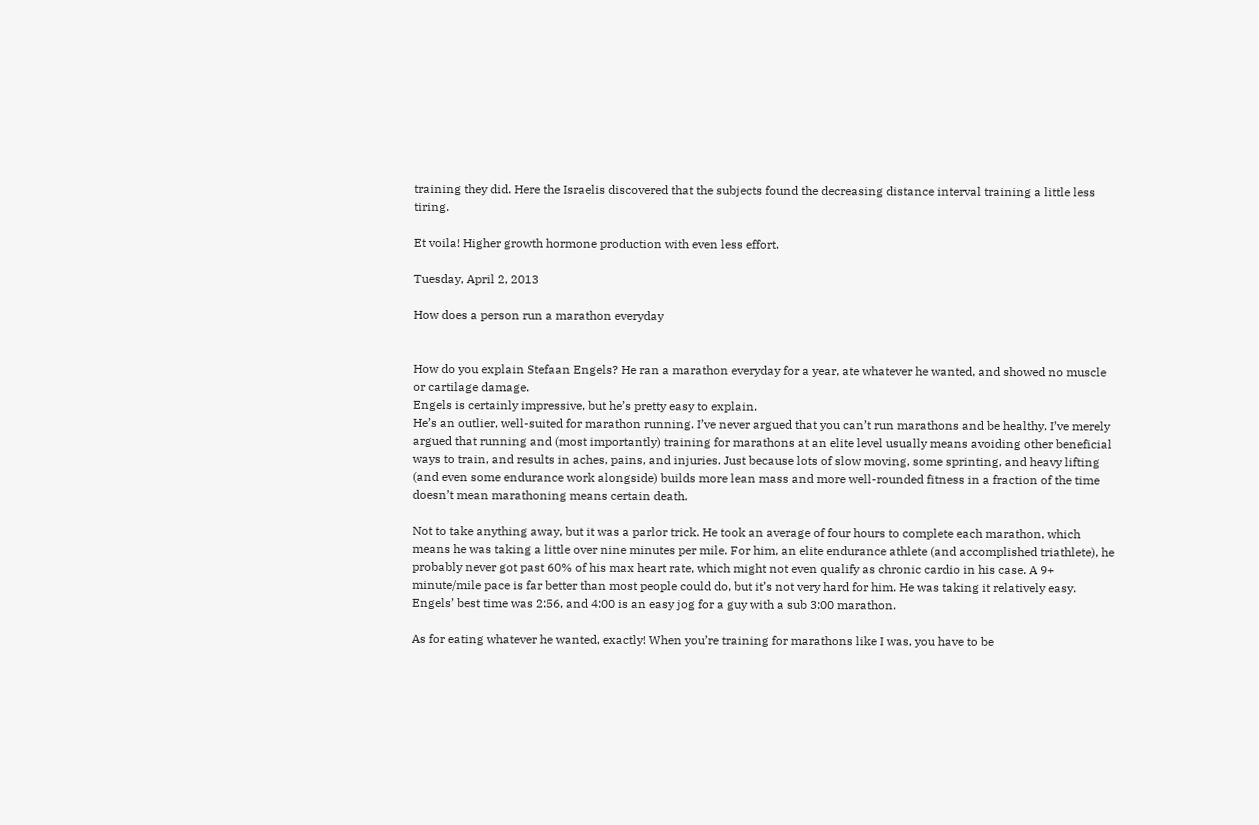training they did. Here the Israelis discovered that the subjects found the decreasing distance interval training a little less tiring.

Et voila! Higher growth hormone production with even less effort.

Tuesday, April 2, 2013

How does a person run a marathon everyday


How do you explain Stefaan Engels? He ran a marathon everyday for a year, ate whatever he wanted, and showed no muscle or cartilage damage.
Engels is certainly impressive, but he’s pretty easy to explain.
He’s an outlier, well-suited for marathon running. I’ve never argued that you can’t run marathons and be healthy. I’ve merely argued that running and (most importantly) training for marathons at an elite level usually means avoiding other beneficial ways to train, and results in aches, pains, and injuries. Just because lots of slow moving, some sprinting, and heavy lifting (and even some endurance work alongside) builds more lean mass and more well-rounded fitness in a fraction of the time doesn’t mean marathoning means certain death.

Not to take anything away, but it was a parlor trick. He took an average of four hours to complete each marathon, which means he was taking a little over nine minutes per mile. For him, an elite endurance athlete (and accomplished triathlete), he probably never got past 60% of his max heart rate, which might not even qualify as chronic cardio in his case. A 9+ minute/mile pace is far better than most people could do, but it’s not very hard for him. He was taking it relatively easy. Engels’ best time was 2:56, and 4:00 is an easy jog for a guy with a sub 3:00 marathon.

As for eating whatever he wanted, exactly! When you’re training for marathons like I was, you have to be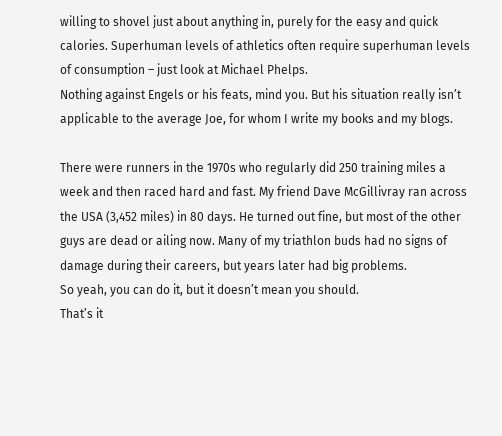willing to shovel just about anything in, purely for the easy and quick calories. Superhuman levels of athletics often require superhuman levels of consumption – just look at Michael Phelps.
Nothing against Engels or his feats, mind you. But his situation really isn’t applicable to the average Joe, for whom I write my books and my blogs.

There were runners in the 1970s who regularly did 250 training miles a week and then raced hard and fast. My friend Dave McGillivray ran across the USA (3,452 miles) in 80 days. He turned out fine, but most of the other guys are dead or ailing now. Many of my triathlon buds had no signs of damage during their careers, but years later had big problems.
So yeah, you can do it, but it doesn’t mean you should.
That’s it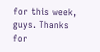for this week, guys. Thanks for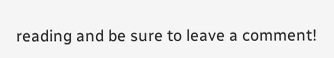reading and be sure to leave a comment!